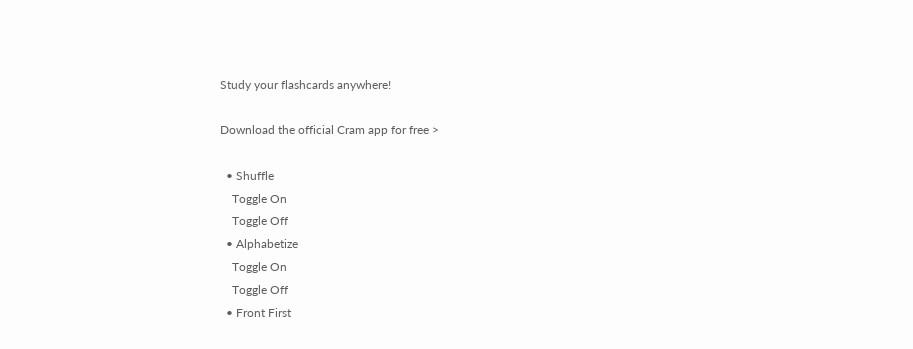Study your flashcards anywhere!

Download the official Cram app for free >

  • Shuffle
    Toggle On
    Toggle Off
  • Alphabetize
    Toggle On
    Toggle Off
  • Front First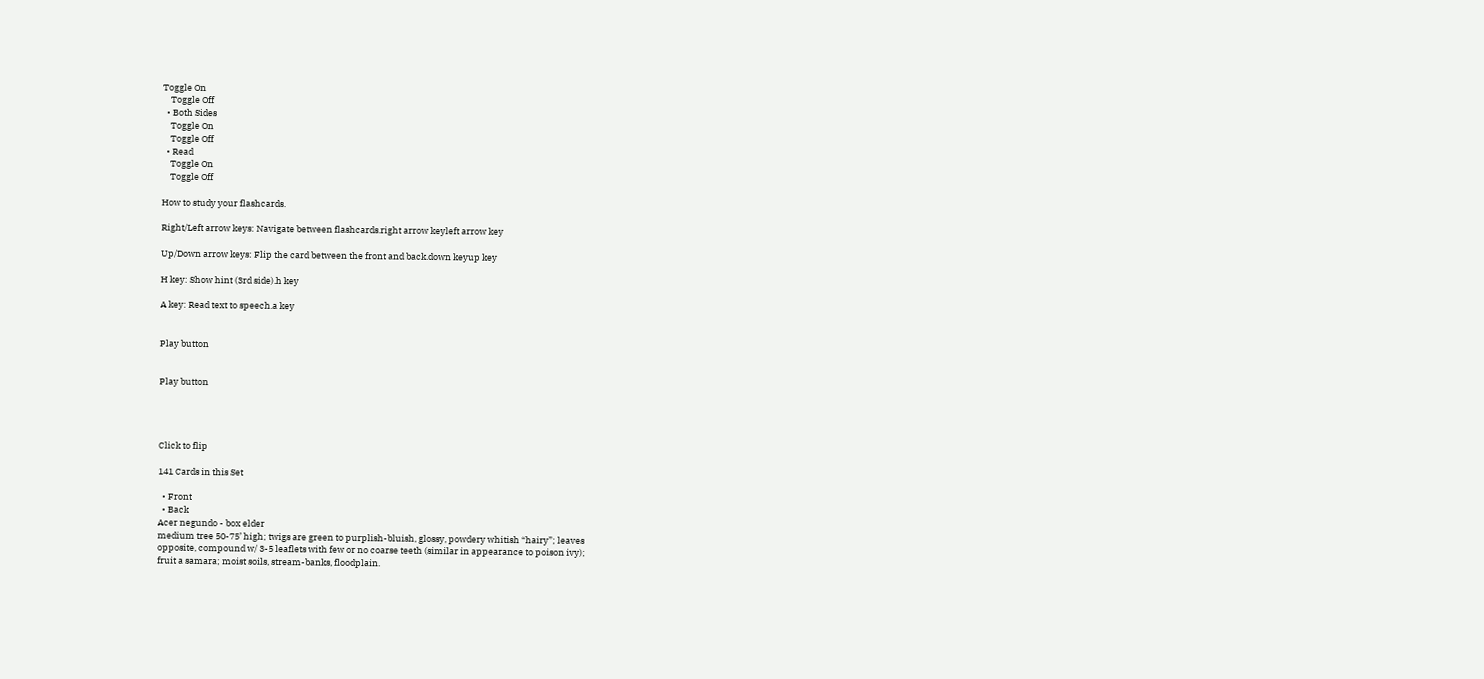Toggle On
    Toggle Off
  • Both Sides
    Toggle On
    Toggle Off
  • Read
    Toggle On
    Toggle Off

How to study your flashcards.

Right/Left arrow keys: Navigate between flashcards.right arrow keyleft arrow key

Up/Down arrow keys: Flip the card between the front and back.down keyup key

H key: Show hint (3rd side).h key

A key: Read text to speech.a key


Play button


Play button




Click to flip

141 Cards in this Set

  • Front
  • Back
Acer negundo - box elder
medium tree 50-75’ high; twigs are green to purplish-bluish, glossy, powdery whitish “hairy”; leaves
opposite, compound w/ 3-5 leaflets with few or no coarse teeth (similar in appearance to poison ivy);
fruit a samara; moist soils, stream-banks, floodplain.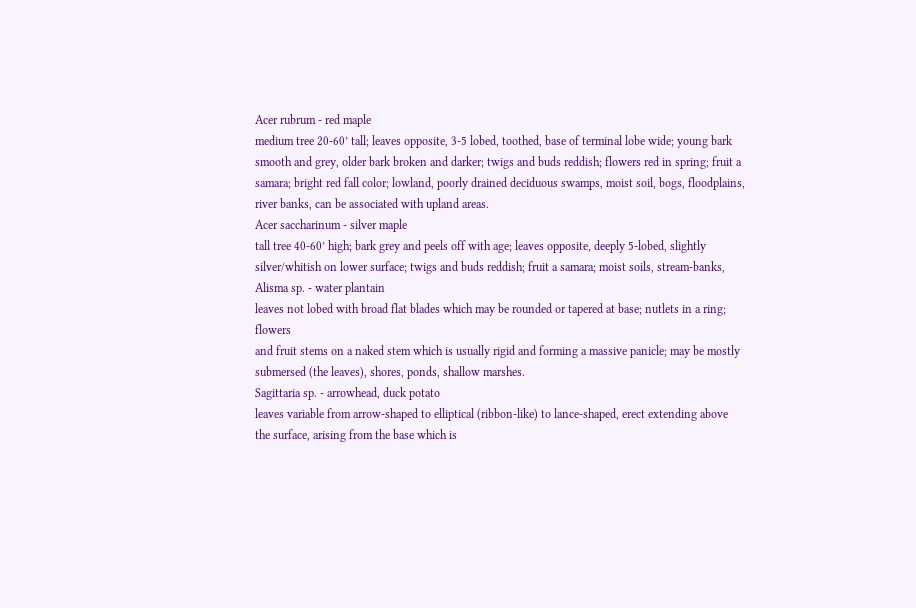Acer rubrum - red maple
medium tree 20-60’ tall; leaves opposite, 3-5 lobed, toothed, base of terminal lobe wide; young bark
smooth and grey, older bark broken and darker; twigs and buds reddish; flowers red in spring; fruit a
samara; bright red fall color; lowland, poorly drained deciduous swamps, moist soil, bogs, floodplains,
river banks, can be associated with upland areas.
Acer saccharinum - silver maple
tall tree 40-60’ high; bark grey and peels off with age; leaves opposite, deeply 5-lobed, slightly
silver/whitish on lower surface; twigs and buds reddish; fruit a samara; moist soils, stream-banks,
Alisma sp. - water plantain
leaves not lobed with broad flat blades which may be rounded or tapered at base; nutlets in a ring; flowers
and fruit stems on a naked stem which is usually rigid and forming a massive panicle; may be mostly
submersed (the leaves), shores, ponds, shallow marshes.
Sagittaria sp. - arrowhead, duck potato
leaves variable from arrow-shaped to elliptical (ribbon-like) to lance-shaped, erect extending above
the surface, arising from the base which is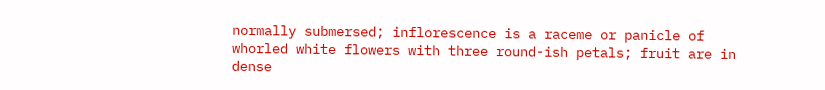normally submersed; inflorescence is a raceme or panicle of
whorled white flowers with three round-ish petals; fruit are in dense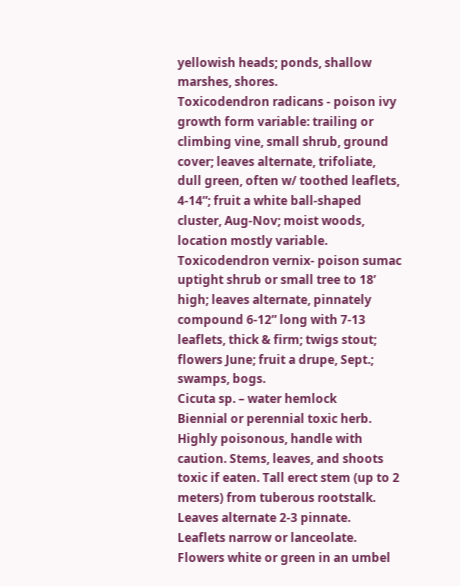yellowish heads; ponds, shallow
marshes, shores.
Toxicodendron radicans - poison ivy
growth form variable: trailing or climbing vine, small shrub, ground cover; leaves alternate, trifoliate,
dull green, often w/ toothed leaflets, 4-14”; fruit a white ball-shaped cluster, Aug-Nov; moist woods,
location mostly variable.
Toxicodendron vernix- poison sumac
uptight shrub or small tree to 18’ high; leaves alternate, pinnately compound 6-12” long with 7-13
leaflets, thick & firm; twigs stout; flowers June; fruit a drupe, Sept.; swamps, bogs.
Cicuta sp. – water hemlock
Biennial or perennial toxic herb. Highly poisonous, handle with caution. Stems, leaves, and shoots
toxic if eaten. Tall erect stem (up to 2 meters) from tuberous rootstalk. Leaves alternate 2-3 pinnate.
Leaflets narrow or lanceolate. Flowers white or green in an umbel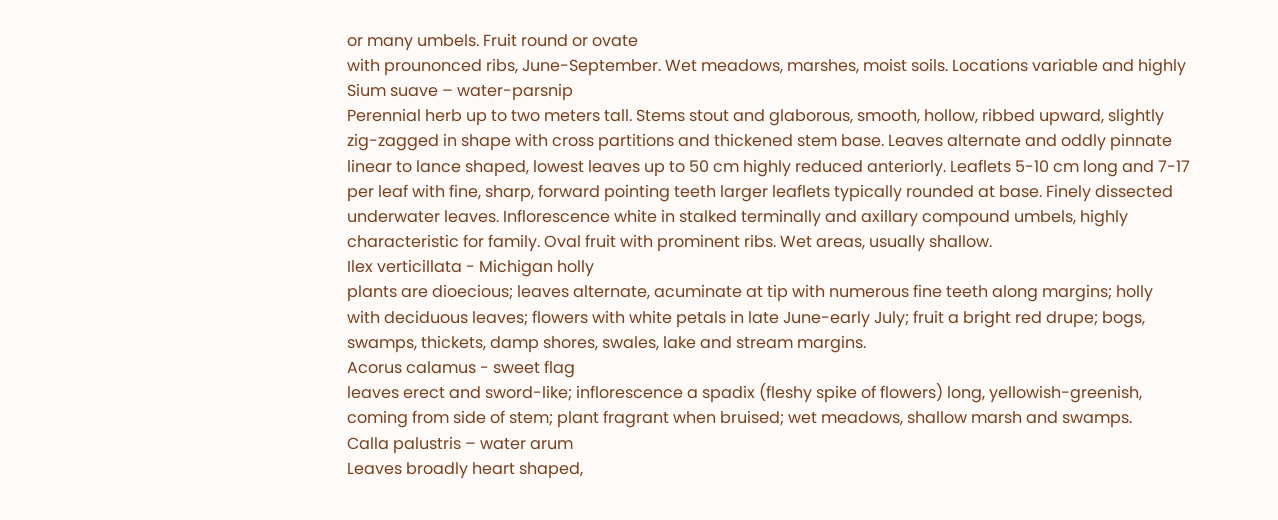or many umbels. Fruit round or ovate
with prounonced ribs, June-September. Wet meadows, marshes, moist soils. Locations variable and highly
Sium suave – water-parsnip
Perennial herb up to two meters tall. Stems stout and glaborous, smooth, hollow, ribbed upward, slightly
zig-zagged in shape with cross partitions and thickened stem base. Leaves alternate and oddly pinnate
linear to lance shaped, lowest leaves up to 50 cm highly reduced anteriorly. Leaflets 5-10 cm long and 7-17
per leaf with fine, sharp, forward pointing teeth larger leaflets typically rounded at base. Finely dissected
underwater leaves. Inflorescence white in stalked terminally and axillary compound umbels, highly
characteristic for family. Oval fruit with prominent ribs. Wet areas, usually shallow.
Ilex verticillata - Michigan holly
plants are dioecious; leaves alternate, acuminate at tip with numerous fine teeth along margins; holly
with deciduous leaves; flowers with white petals in late June-early July; fruit a bright red drupe; bogs,
swamps, thickets, damp shores, swales, lake and stream margins.
Acorus calamus - sweet flag
leaves erect and sword-like; inflorescence a spadix (fleshy spike of flowers) long, yellowish-greenish,
coming from side of stem; plant fragrant when bruised; wet meadows, shallow marsh and swamps.
Calla palustris – water arum
Leaves broadly heart shaped,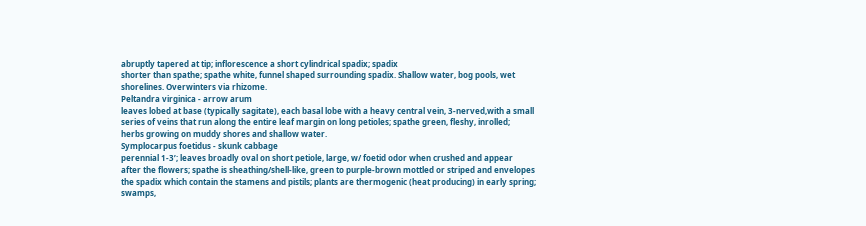abruptly tapered at tip; inflorescence a short cylindrical spadix; spadix
shorter than spathe; spathe white, funnel shaped surrounding spadix. Shallow water, bog pools, wet
shorelines. Overwinters via rhizome.
Peltandra virginica - arrow arum
leaves lobed at base (typically sagitate), each basal lobe with a heavy central vein, 3-nerved,with a small
series of veins that run along the entire leaf margin on long petioles; spathe green, fleshy, inrolled;
herbs growing on muddy shores and shallow water.
Symplocarpus foetidus - skunk cabbage
perennial 1-3’; leaves broadly oval on short petiole, large, w/ foetid odor when crushed and appear
after the flowers; spathe is sheathing/shell-like, green to purple-brown mottled or striped and envelopes
the spadix which contain the stamens and pistils; plants are thermogenic (heat producing) in early spring;
swamps,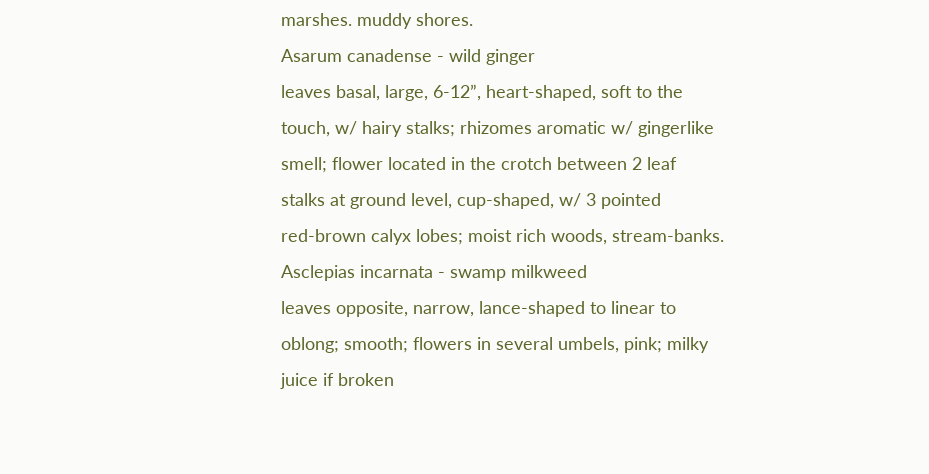marshes. muddy shores.
Asarum canadense - wild ginger
leaves basal, large, 6-12”, heart-shaped, soft to the touch, w/ hairy stalks; rhizomes aromatic w/ gingerlike
smell; flower located in the crotch between 2 leaf stalks at ground level, cup-shaped, w/ 3 pointed
red-brown calyx lobes; moist rich woods, stream-banks.
Asclepias incarnata - swamp milkweed
leaves opposite, narrow, lance-shaped to linear to oblong; smooth; flowers in several umbels, pink; milky
juice if broken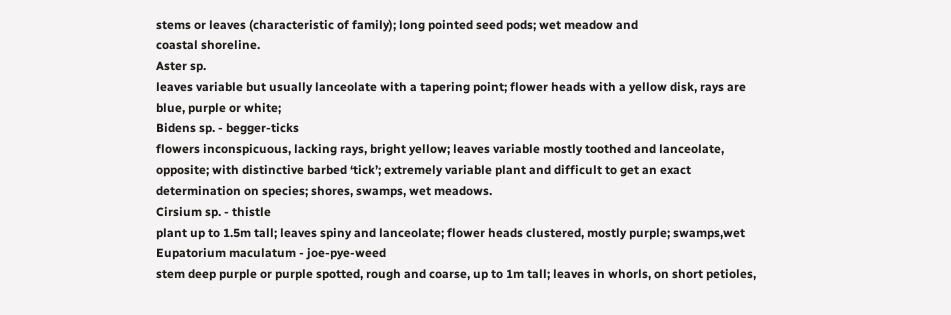stems or leaves (characteristic of family); long pointed seed pods; wet meadow and
coastal shoreline.
Aster sp.
leaves variable but usually lanceolate with a tapering point; flower heads with a yellow disk, rays are
blue, purple or white;
Bidens sp. - begger-ticks
flowers inconspicuous, lacking rays, bright yellow; leaves variable mostly toothed and lanceolate,
opposite; with distinctive barbed ‘tick’; extremely variable plant and difficult to get an exact
determination on species; shores, swamps, wet meadows.
Cirsium sp. - thistle
plant up to 1.5m tall; leaves spiny and lanceolate; flower heads clustered, mostly purple; swamps,wet
Eupatorium maculatum - joe-pye-weed
stem deep purple or purple spotted, rough and coarse, up to 1m tall; leaves in whorls, on short petioles,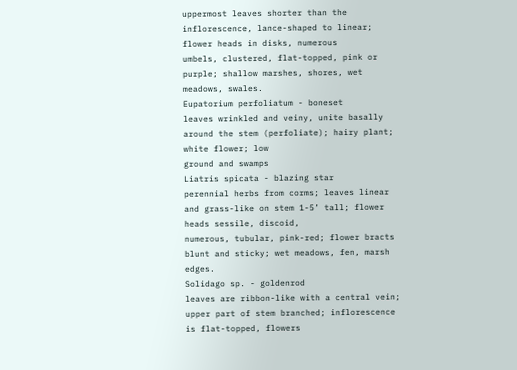uppermost leaves shorter than the inflorescence, lance-shaped to linear; flower heads in disks, numerous
umbels, clustered, flat-topped, pink or purple; shallow marshes, shores, wet meadows, swales.
Eupatorium perfoliatum - boneset
leaves wrinkled and veiny, unite basally around the stem (perfoliate); hairy plant; white flower; low
ground and swamps
Liatris spicata - blazing star
perennial herbs from corms; leaves linear and grass-like on stem 1-5’ tall; flower heads sessile, discoid,
numerous, tubular, pink-red; flower bracts blunt and sticky; wet meadows, fen, marsh edges.
Solidago sp. - goldenrod
leaves are ribbon-like with a central vein; upper part of stem branched; inflorescence is flat-topped, flowers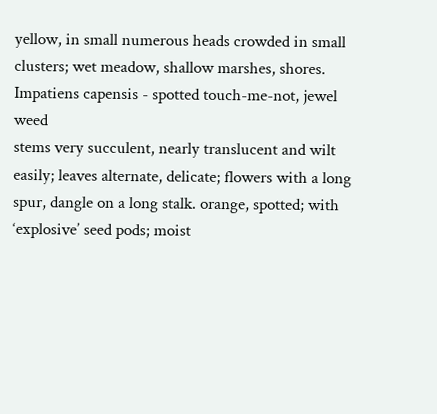yellow, in small numerous heads crowded in small clusters; wet meadow, shallow marshes, shores.
Impatiens capensis - spotted touch-me-not, jewel weed
stems very succulent, nearly translucent and wilt easily; leaves alternate, delicate; flowers with a long
spur, dangle on a long stalk. orange, spotted; with ‘explosive’ seed pods; moist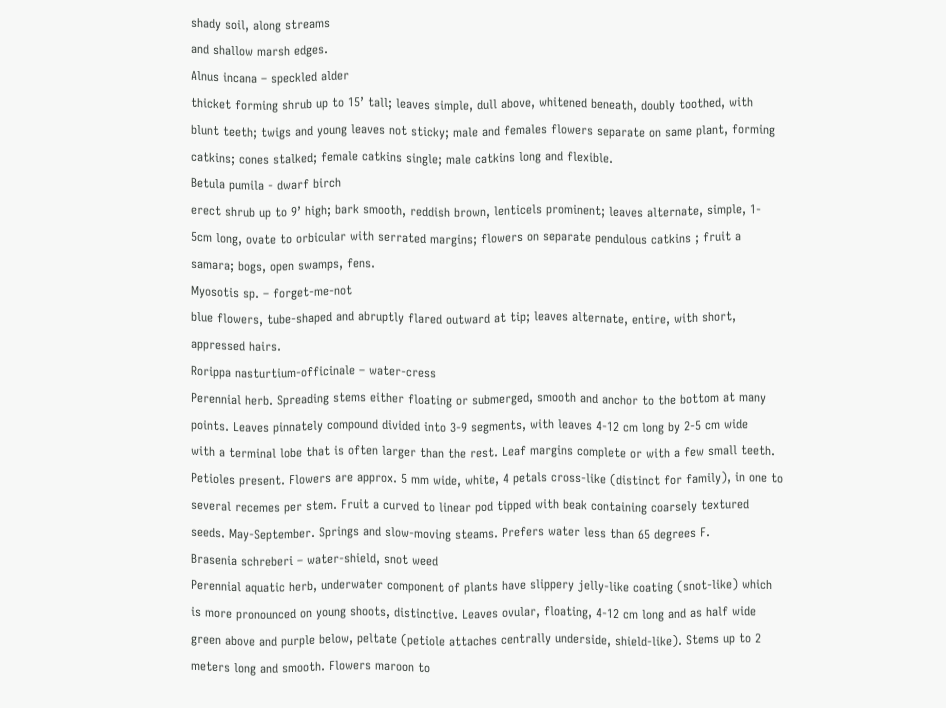shady soil, along streams
and shallow marsh edges.
Alnus incana – speckled alder
thicket forming shrub up to 15’ tall; leaves simple, dull above, whitened beneath, doubly toothed, with
blunt teeth; twigs and young leaves not sticky; male and females flowers separate on same plant, forming
catkins; cones stalked; female catkins single; male catkins long and flexible.
Betula pumila - dwarf birch
erect shrub up to 9’ high; bark smooth, reddish brown, lenticels prominent; leaves alternate, simple, 1-
5cm long, ovate to orbicular with serrated margins; flowers on separate pendulous catkins ; fruit a
samara; bogs, open swamps, fens.
Myosotis sp. – forget-me-not
blue flowers, tube-shaped and abruptly flared outward at tip; leaves alternate, entire, with short,
appressed hairs.
Rorippa nasturtium-officinale – water-cress
Perennial herb. Spreading stems either floating or submerged, smooth and anchor to the bottom at many
points. Leaves pinnately compound divided into 3-9 segments, with leaves 4-12 cm long by 2-5 cm wide
with a terminal lobe that is often larger than the rest. Leaf margins complete or with a few small teeth.
Petioles present. Flowers are approx. 5 mm wide, white, 4 petals cross-like (distinct for family), in one to
several recemes per stem. Fruit a curved to linear pod tipped with beak containing coarsely textured
seeds. May-September. Springs and slow-moving steams. Prefers water less than 65 degrees F.
Brasenia schreberi – water-shield, snot weed
Perennial aquatic herb, underwater component of plants have slippery jelly-like coating (snot-like) which
is more pronounced on young shoots, distinctive. Leaves ovular, floating, 4-12 cm long and as half wide
green above and purple below, peltate (petiole attaches centrally underside, shield-like). Stems up to 2
meters long and smooth. Flowers maroon to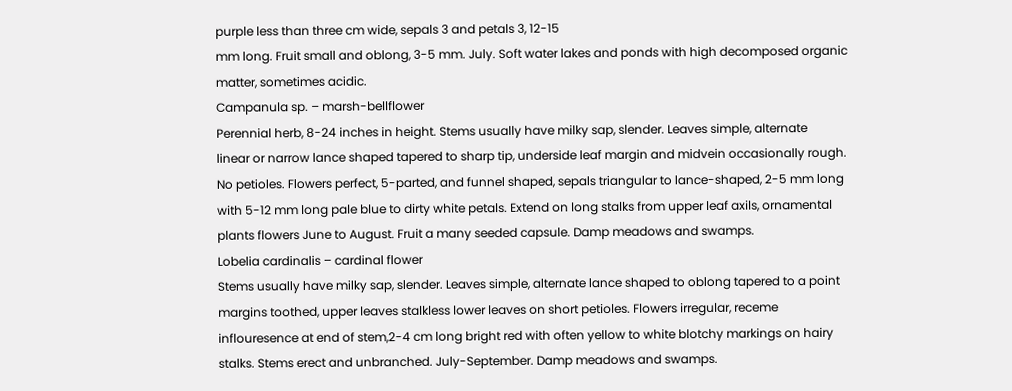purple less than three cm wide, sepals 3 and petals 3, 12-15
mm long. Fruit small and oblong, 3-5 mm. July. Soft water lakes and ponds with high decomposed organic
matter, sometimes acidic.
Campanula sp. – marsh-bellflower
Perennial herb, 8-24 inches in height. Stems usually have milky sap, slender. Leaves simple, alternate
linear or narrow lance shaped tapered to sharp tip, underside leaf margin and midvein occasionally rough.
No petioles. Flowers perfect, 5-parted, and funnel shaped, sepals triangular to lance-shaped, 2-5 mm long
with 5-12 mm long pale blue to dirty white petals. Extend on long stalks from upper leaf axils, ornamental
plants flowers June to August. Fruit a many seeded capsule. Damp meadows and swamps.
Lobelia cardinalis – cardinal flower
Stems usually have milky sap, slender. Leaves simple, alternate lance shaped to oblong tapered to a point
margins toothed, upper leaves stalkless lower leaves on short petioles. Flowers irregular, receme
inflouresence at end of stem,2-4 cm long bright red with often yellow to white blotchy markings on hairy
stalks. Stems erect and unbranched. July-September. Damp meadows and swamps.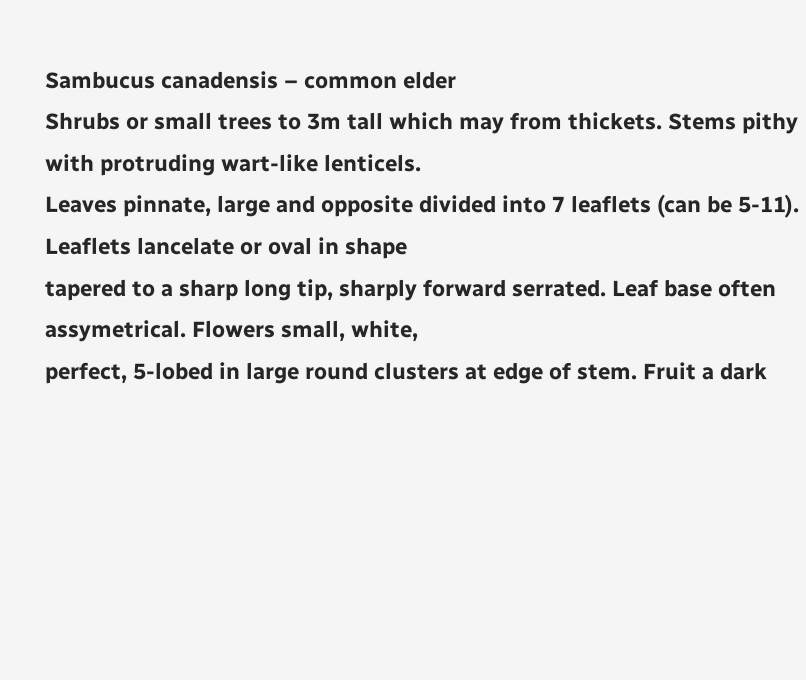Sambucus canadensis – common elder
Shrubs or small trees to 3m tall which may from thickets. Stems pithy with protruding wart-like lenticels.
Leaves pinnate, large and opposite divided into 7 leaflets (can be 5-11). Leaflets lancelate or oval in shape
tapered to a sharp long tip, sharply forward serrated. Leaf base often assymetrical. Flowers small, white,
perfect, 5-lobed in large round clusters at edge of stem. Fruit a dark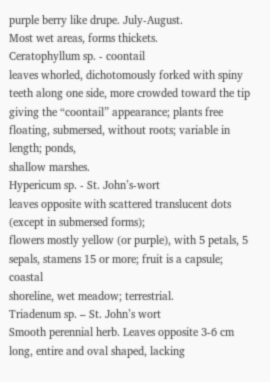purple berry like drupe. July-August.
Most wet areas, forms thickets.
Ceratophyllum sp. - coontail
leaves whorled, dichotomously forked with spiny teeth along one side, more crowded toward the tip
giving the “coontail” appearance; plants free floating, submersed, without roots; variable in length; ponds,
shallow marshes.
Hypericum sp. - St. John’s-wort
leaves opposite with scattered translucent dots (except in submersed forms);
flowers mostly yellow (or purple), with 5 petals, 5 sepals, stamens 15 or more; fruit is a capsule; coastal
shoreline, wet meadow; terrestrial.
Triadenum sp. – St. John’s wort
Smooth perennial herb. Leaves opposite 3-6 cm long, entire and oval shaped, lacking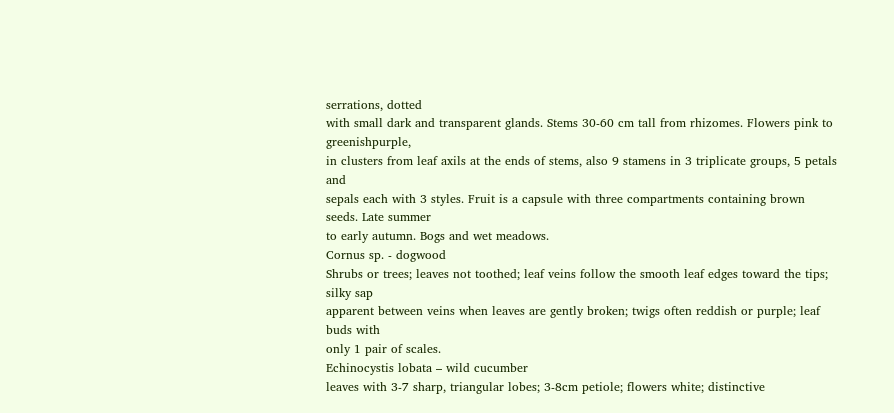serrations, dotted
with small dark and transparent glands. Stems 30-60 cm tall from rhizomes. Flowers pink to greenishpurple,
in clusters from leaf axils at the ends of stems, also 9 stamens in 3 triplicate groups, 5 petals and
sepals each with 3 styles. Fruit is a capsule with three compartments containing brown seeds. Late summer
to early autumn. Bogs and wet meadows.
Cornus sp. - dogwood
Shrubs or trees; leaves not toothed; leaf veins follow the smooth leaf edges toward the tips; silky sap
apparent between veins when leaves are gently broken; twigs often reddish or purple; leaf buds with
only 1 pair of scales.
Echinocystis lobata – wild cucumber
leaves with 3-7 sharp, triangular lobes; 3-8cm petiole; flowers white; distinctive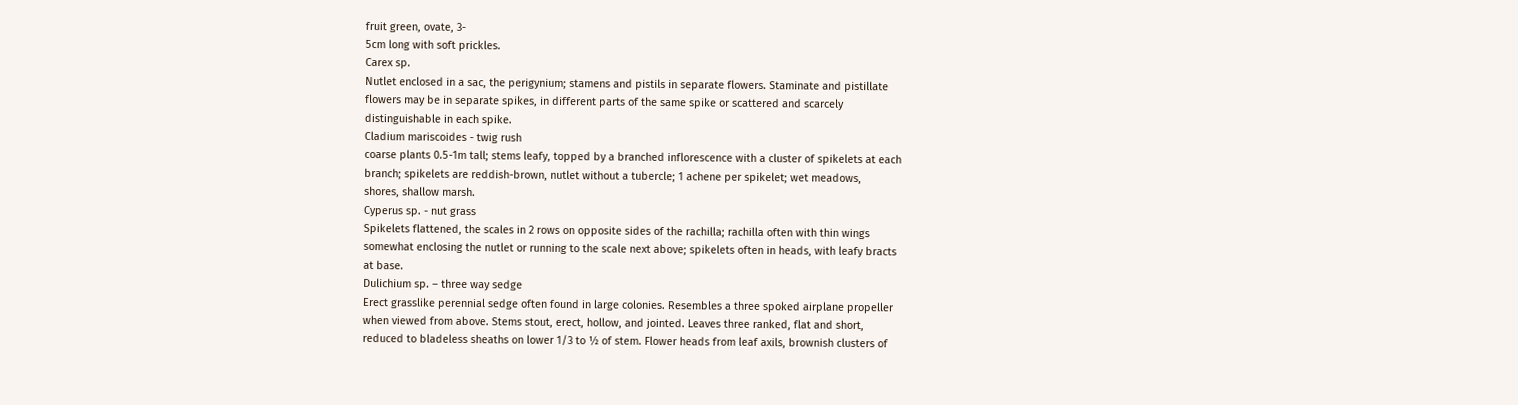fruit green, ovate, 3-
5cm long with soft prickles.
Carex sp.
Nutlet enclosed in a sac, the perigynium; stamens and pistils in separate flowers. Staminate and pistillate
flowers may be in separate spikes, in different parts of the same spike or scattered and scarcely
distinguishable in each spike.
Cladium mariscoides - twig rush
coarse plants 0.5-1m tall; stems leafy, topped by a branched inflorescence with a cluster of spikelets at each
branch; spikelets are reddish-brown, nutlet without a tubercle; 1 achene per spikelet; wet meadows,
shores, shallow marsh.
Cyperus sp. - nut grass
Spikelets flattened, the scales in 2 rows on opposite sides of the rachilla; rachilla often with thin wings
somewhat enclosing the nutlet or running to the scale next above; spikelets often in heads, with leafy bracts
at base.
Dulichium sp. – three way sedge
Erect grasslike perennial sedge often found in large colonies. Resembles a three spoked airplane propeller
when viewed from above. Stems stout, erect, hollow, and jointed. Leaves three ranked, flat and short,
reduced to bladeless sheaths on lower 1/3 to ½ of stem. Flower heads from leaf axils, brownish clusters of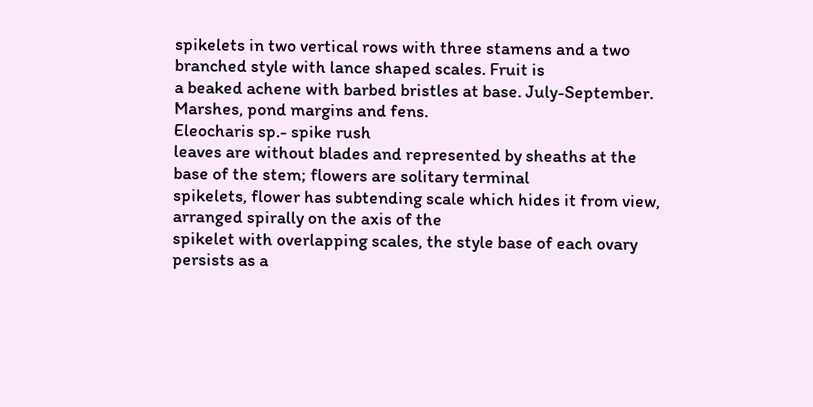spikelets in two vertical rows with three stamens and a two branched style with lance shaped scales. Fruit is
a beaked achene with barbed bristles at base. July-September. Marshes, pond margins and fens.
Eleocharis sp.- spike rush
leaves are without blades and represented by sheaths at the base of the stem; flowers are solitary terminal
spikelets, flower has subtending scale which hides it from view, arranged spirally on the axis of the
spikelet with overlapping scales, the style base of each ovary persists as a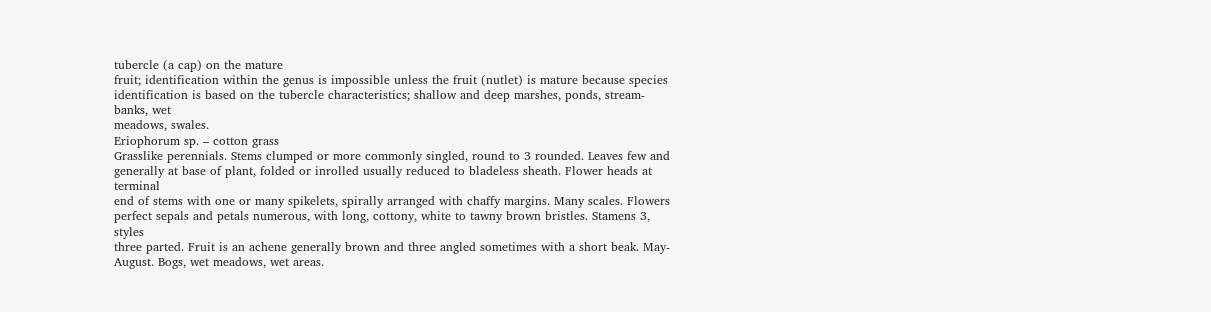tubercle (a cap) on the mature
fruit; identification within the genus is impossible unless the fruit (nutlet) is mature because species
identification is based on the tubercle characteristics; shallow and deep marshes, ponds, stream-banks, wet
meadows, swales.
Eriophorum sp. – cotton grass
Grasslike perennials. Stems clumped or more commonly singled, round to 3 rounded. Leaves few and
generally at base of plant, folded or inrolled usually reduced to bladeless sheath. Flower heads at terminal
end of stems with one or many spikelets, spirally arranged with chaffy margins. Many scales. Flowers
perfect sepals and petals numerous, with long, cottony, white to tawny brown bristles. Stamens 3, styles
three parted. Fruit is an achene generally brown and three angled sometimes with a short beak. May-
August. Bogs, wet meadows, wet areas.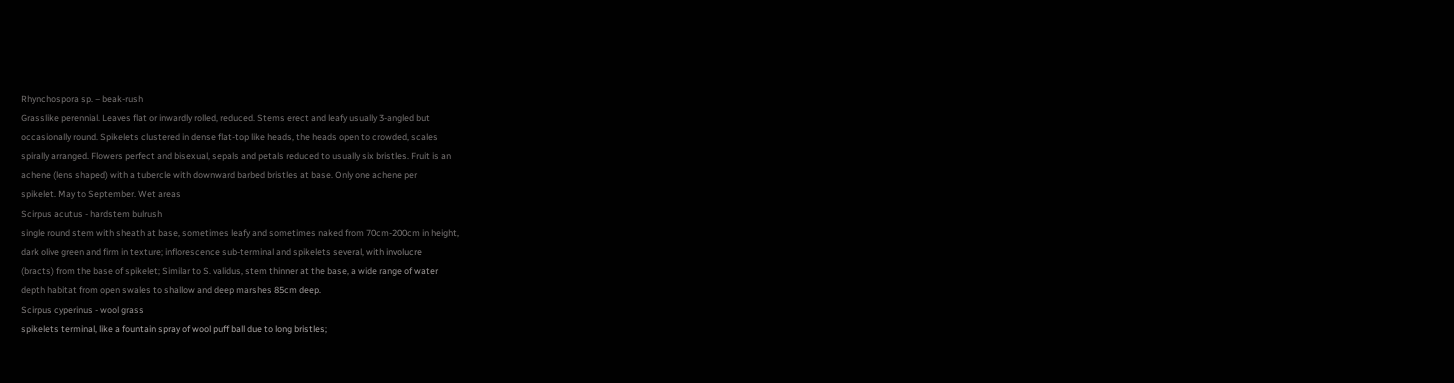Rhynchospora sp. – beak-rush
Grasslike perennial. Leaves flat or inwardly rolled, reduced. Stems erect and leafy usually 3-angled but
occasionally round. Spikelets clustered in dense flat-top like heads, the heads open to crowded, scales
spirally arranged. Flowers perfect and bisexual, sepals and petals reduced to usually six bristles. Fruit is an
achene (lens shaped) with a tubercle with downward barbed bristles at base. Only one achene per
spikelet. May to September. Wet areas
Scirpus acutus - hardstem bulrush
single round stem with sheath at base, sometimes leafy and sometimes naked from 70cm-200cm in height,
dark olive green and firm in texture; inflorescence sub-terminal and spikelets several, with involucre
(bracts) from the base of spikelet; Similar to S. validus, stem thinner at the base, a wide range of water
depth habitat from open swales to shallow and deep marshes 85cm deep.
Scirpus cyperinus - wool grass
spikelets terminal, like a fountain spray of wool puff ball due to long bristles;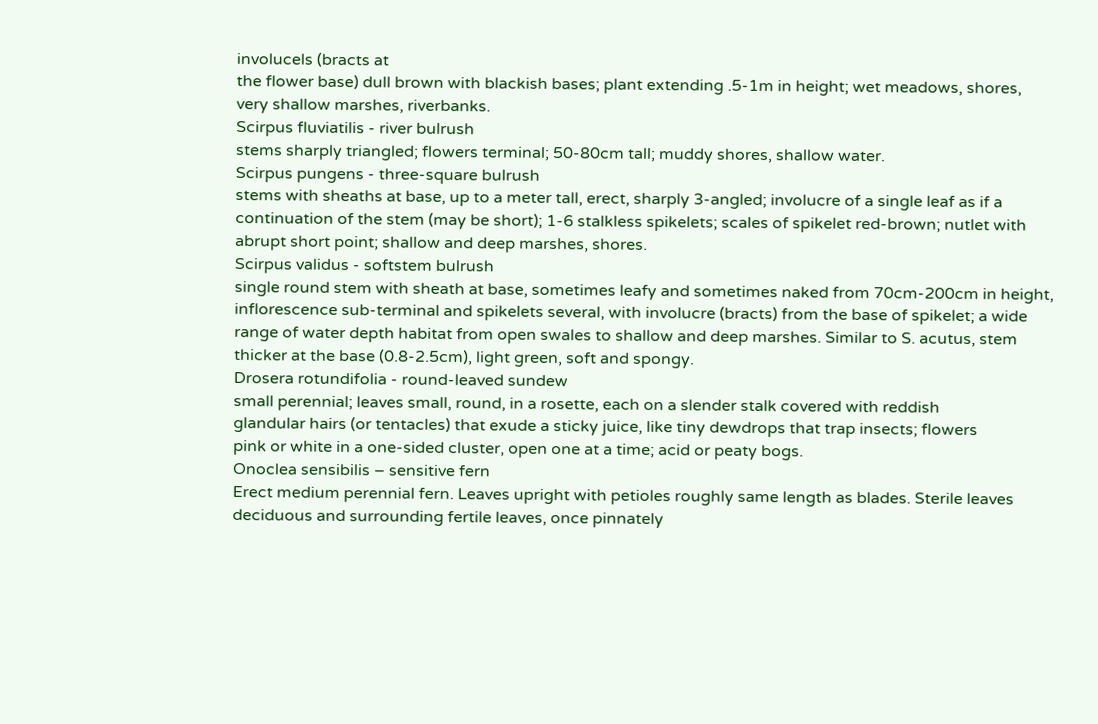involucels (bracts at
the flower base) dull brown with blackish bases; plant extending .5-1m in height; wet meadows, shores,
very shallow marshes, riverbanks.
Scirpus fluviatilis - river bulrush
stems sharply triangled; flowers terminal; 50-80cm tall; muddy shores, shallow water.
Scirpus pungens - three-square bulrush
stems with sheaths at base, up to a meter tall, erect, sharply 3-angled; involucre of a single leaf as if a
continuation of the stem (may be short); 1-6 stalkless spikelets; scales of spikelet red-brown; nutlet with
abrupt short point; shallow and deep marshes, shores.
Scirpus validus - softstem bulrush
single round stem with sheath at base, sometimes leafy and sometimes naked from 70cm-200cm in height,
inflorescence sub-terminal and spikelets several, with involucre (bracts) from the base of spikelet; a wide
range of water depth habitat from open swales to shallow and deep marshes. Similar to S. acutus, stem
thicker at the base (0.8-2.5cm), light green, soft and spongy.
Drosera rotundifolia - round-leaved sundew
small perennial; leaves small, round, in a rosette, each on a slender stalk covered with reddish
glandular hairs (or tentacles) that exude a sticky juice, like tiny dewdrops that trap insects; flowers
pink or white in a one-sided cluster, open one at a time; acid or peaty bogs.
Onoclea sensibilis – sensitive fern
Erect medium perennial fern. Leaves upright with petioles roughly same length as blades. Sterile leaves
deciduous and surrounding fertile leaves, once pinnately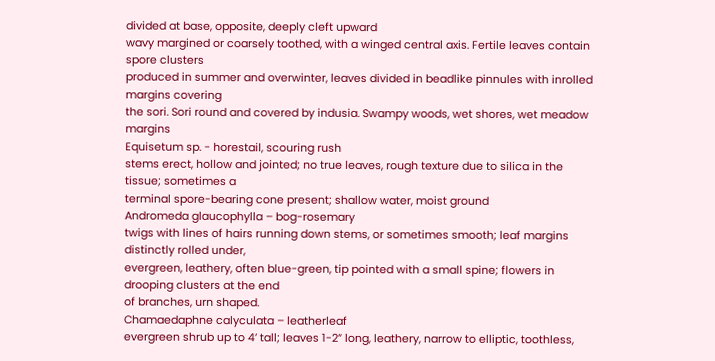divided at base, opposite, deeply cleft upward
wavy margined or coarsely toothed, with a winged central axis. Fertile leaves contain spore clusters
produced in summer and overwinter, leaves divided in beadlike pinnules with inrolled margins covering
the sori. Sori round and covered by indusia. Swampy woods, wet shores, wet meadow margins
Equisetum sp. - horestail, scouring rush
stems erect, hollow and jointed; no true leaves, rough texture due to silica in the tissue; sometimes a
terminal spore-bearing cone present; shallow water, moist ground
Andromeda glaucophylla – bog-rosemary
twigs with lines of hairs running down stems, or sometimes smooth; leaf margins distinctly rolled under,
evergreen, leathery, often blue-green, tip pointed with a small spine; flowers in drooping clusters at the end
of branches, urn shaped.
Chamaedaphne calyculata – leatherleaf
evergreen shrub up to 4’ tall; leaves 1-2” long, leathery, narrow to elliptic, toothless,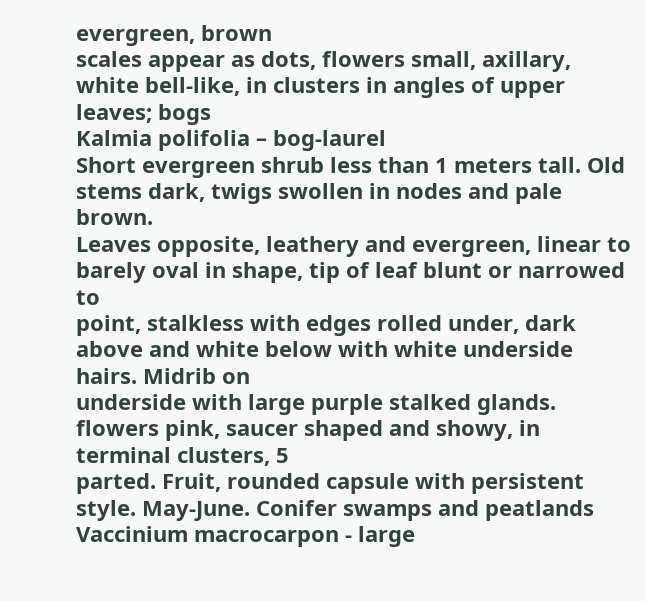evergreen, brown
scales appear as dots, flowers small, axillary, white bell-like, in clusters in angles of upper leaves; bogs
Kalmia polifolia – bog-laurel
Short evergreen shrub less than 1 meters tall. Old stems dark, twigs swollen in nodes and pale brown.
Leaves opposite, leathery and evergreen, linear to barely oval in shape, tip of leaf blunt or narrowed to
point, stalkless with edges rolled under, dark above and white below with white underside hairs. Midrib on
underside with large purple stalked glands. flowers pink, saucer shaped and showy, in terminal clusters, 5
parted. Fruit, rounded capsule with persistent style. May-June. Conifer swamps and peatlands
Vaccinium macrocarpon - large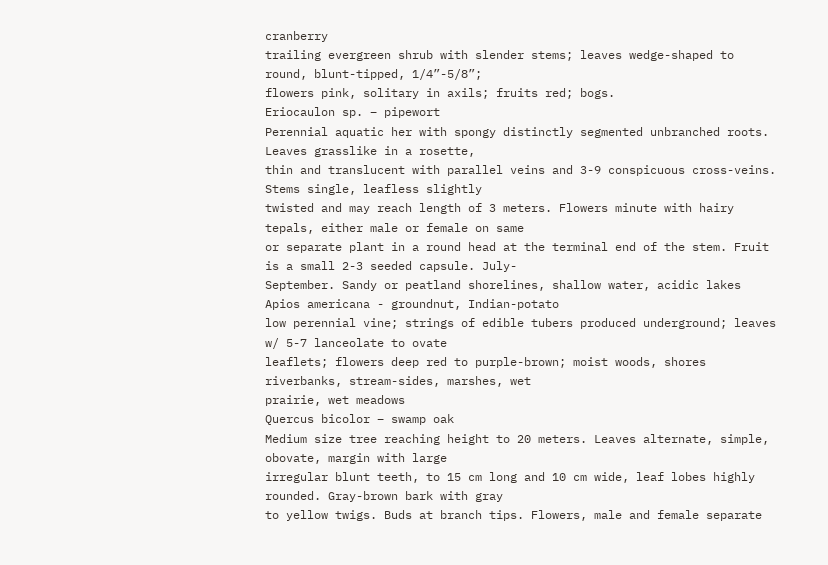cranberry
trailing evergreen shrub with slender stems; leaves wedge-shaped to round, blunt-tipped, 1/4”-5/8”;
flowers pink, solitary in axils; fruits red; bogs.
Eriocaulon sp. – pipewort
Perennial aquatic her with spongy distinctly segmented unbranched roots. Leaves grasslike in a rosette,
thin and translucent with parallel veins and 3-9 conspicuous cross-veins. Stems single, leafless slightly
twisted and may reach length of 3 meters. Flowers minute with hairy tepals, either male or female on same
or separate plant in a round head at the terminal end of the stem. Fruit is a small 2-3 seeded capsule. July-
September. Sandy or peatland shorelines, shallow water, acidic lakes
Apios americana - groundnut, Indian-potato
low perennial vine; strings of edible tubers produced underground; leaves w/ 5-7 lanceolate to ovate
leaflets; flowers deep red to purple-brown; moist woods, shores riverbanks, stream-sides, marshes, wet
prairie, wet meadows
Quercus bicolor – swamp oak
Medium size tree reaching height to 20 meters. Leaves alternate, simple, obovate, margin with large
irregular blunt teeth, to 15 cm long and 10 cm wide, leaf lobes highly rounded. Gray-brown bark with gray
to yellow twigs. Buds at branch tips. Flowers, male and female separate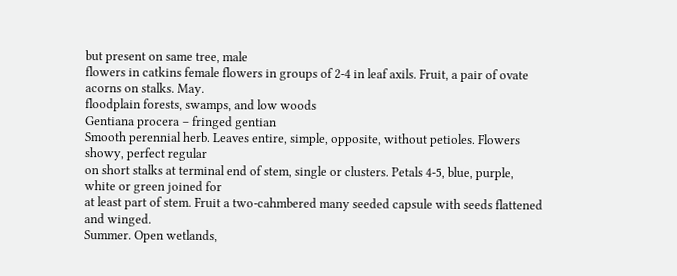but present on same tree, male
flowers in catkins female flowers in groups of 2-4 in leaf axils. Fruit, a pair of ovate acorns on stalks. May.
floodplain forests, swamps, and low woods
Gentiana procera – fringed gentian
Smooth perennial herb. Leaves entire, simple, opposite, without petioles. Flowers showy, perfect regular
on short stalks at terminal end of stem, single or clusters. Petals 4-5, blue, purple, white or green joined for
at least part of stem. Fruit a two-cahmbered many seeded capsule with seeds flattened and winged.
Summer. Open wetlands,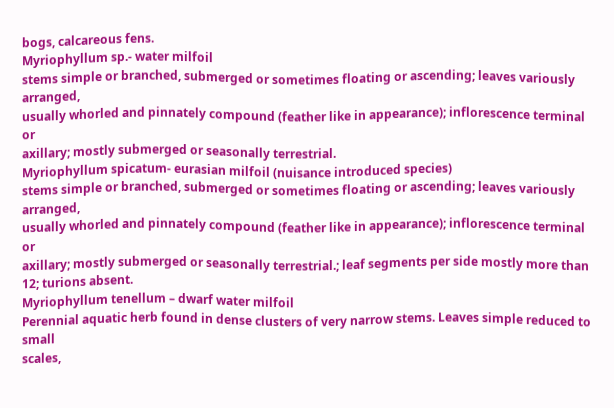bogs, calcareous fens.
Myriophyllum sp.- water milfoil
stems simple or branched, submerged or sometimes floating or ascending; leaves variously arranged,
usually whorled and pinnately compound (feather like in appearance); inflorescence terminal or
axillary; mostly submerged or seasonally terrestrial.
Myriophyllum spicatum- eurasian milfoil (nuisance introduced species)
stems simple or branched, submerged or sometimes floating or ascending; leaves variously arranged,
usually whorled and pinnately compound (feather like in appearance); inflorescence terminal or
axillary; mostly submerged or seasonally terrestrial.; leaf segments per side mostly more than 12; turions absent.
Myriophyllum tenellum – dwarf water milfoil
Perennial aquatic herb found in dense clusters of very narrow stems. Leaves simple reduced to small
scales,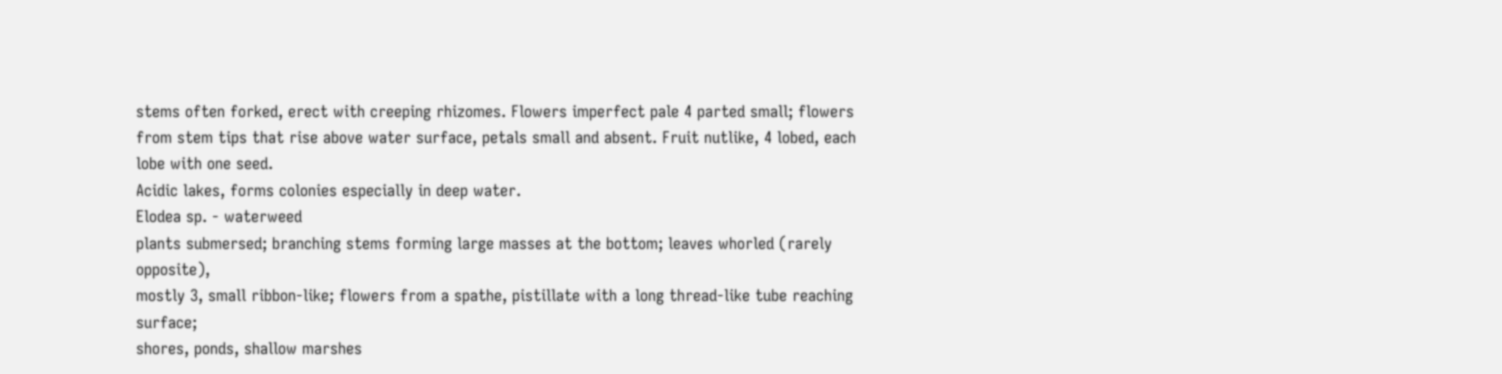stems often forked, erect with creeping rhizomes. Flowers imperfect pale 4 parted small; flowers
from stem tips that rise above water surface, petals small and absent. Fruit nutlike, 4 lobed, each lobe with one seed.
Acidic lakes, forms colonies especially in deep water.
Elodea sp. - waterweed
plants submersed; branching stems forming large masses at the bottom; leaves whorled (rarely opposite),
mostly 3, small ribbon-like; flowers from a spathe, pistillate with a long thread-like tube reaching surface;
shores, ponds, shallow marshes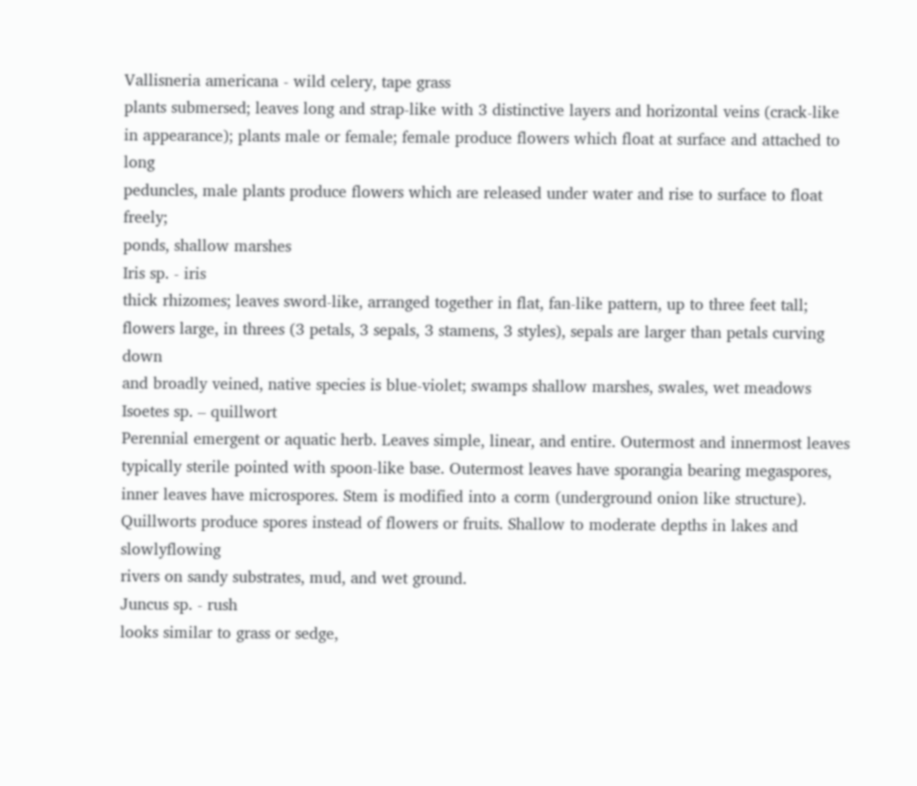Vallisneria americana - wild celery, tape grass
plants submersed; leaves long and strap-like with 3 distinctive layers and horizontal veins (crack-like
in appearance); plants male or female; female produce flowers which float at surface and attached to long
peduncles, male plants produce flowers which are released under water and rise to surface to float freely;
ponds, shallow marshes
Iris sp. - iris
thick rhizomes; leaves sword-like, arranged together in flat, fan-like pattern, up to three feet tall;
flowers large, in threes (3 petals, 3 sepals, 3 stamens, 3 styles), sepals are larger than petals curving down
and broadly veined, native species is blue-violet; swamps shallow marshes, swales, wet meadows
Isoetes sp. – quillwort
Perennial emergent or aquatic herb. Leaves simple, linear, and entire. Outermost and innermost leaves
typically sterile pointed with spoon-like base. Outermost leaves have sporangia bearing megaspores,
inner leaves have microspores. Stem is modified into a corm (underground onion like structure).
Quillworts produce spores instead of flowers or fruits. Shallow to moderate depths in lakes and slowlyflowing
rivers on sandy substrates, mud, and wet ground.
Juncus sp. - rush
looks similar to grass or sedge,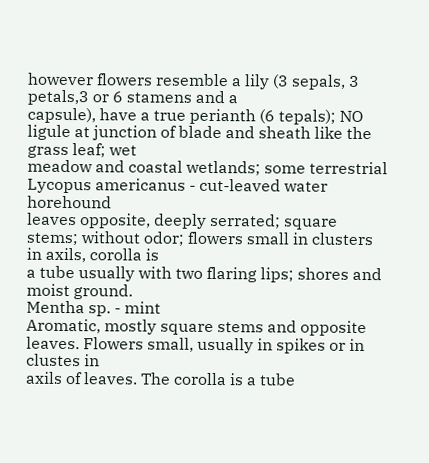however flowers resemble a lily (3 sepals, 3 petals,3 or 6 stamens and a
capsule), have a true perianth (6 tepals); NO ligule at junction of blade and sheath like the grass leaf; wet
meadow and coastal wetlands; some terrestrial
Lycopus americanus - cut-leaved water horehound
leaves opposite, deeply serrated; square stems; without odor; flowers small in clusters in axils, corolla is
a tube usually with two flaring lips; shores and moist ground.
Mentha sp. - mint
Aromatic, mostly square stems and opposite leaves. Flowers small, usually in spikes or in clustes in
axils of leaves. The corolla is a tube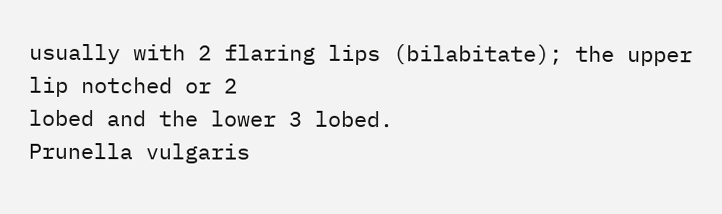usually with 2 flaring lips (bilabitate); the upper lip notched or 2
lobed and the lower 3 lobed.
Prunella vulgaris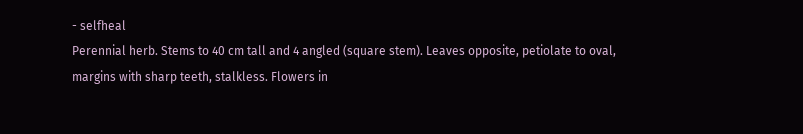- selfheal
Perennial herb. Stems to 40 cm tall and 4 angled (square stem). Leaves opposite, petiolate to oval,
margins with sharp teeth, stalkless. Flowers in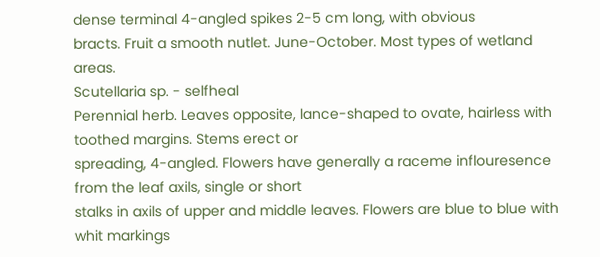dense terminal 4-angled spikes 2-5 cm long, with obvious
bracts. Fruit a smooth nutlet. June-October. Most types of wetland areas.
Scutellaria sp. - selfheal
Perennial herb. Leaves opposite, lance-shaped to ovate, hairless with toothed margins. Stems erect or
spreading, 4-angled. Flowers have generally a raceme inflouresence from the leaf axils, single or short
stalks in axils of upper and middle leaves. Flowers are blue to blue with whit markings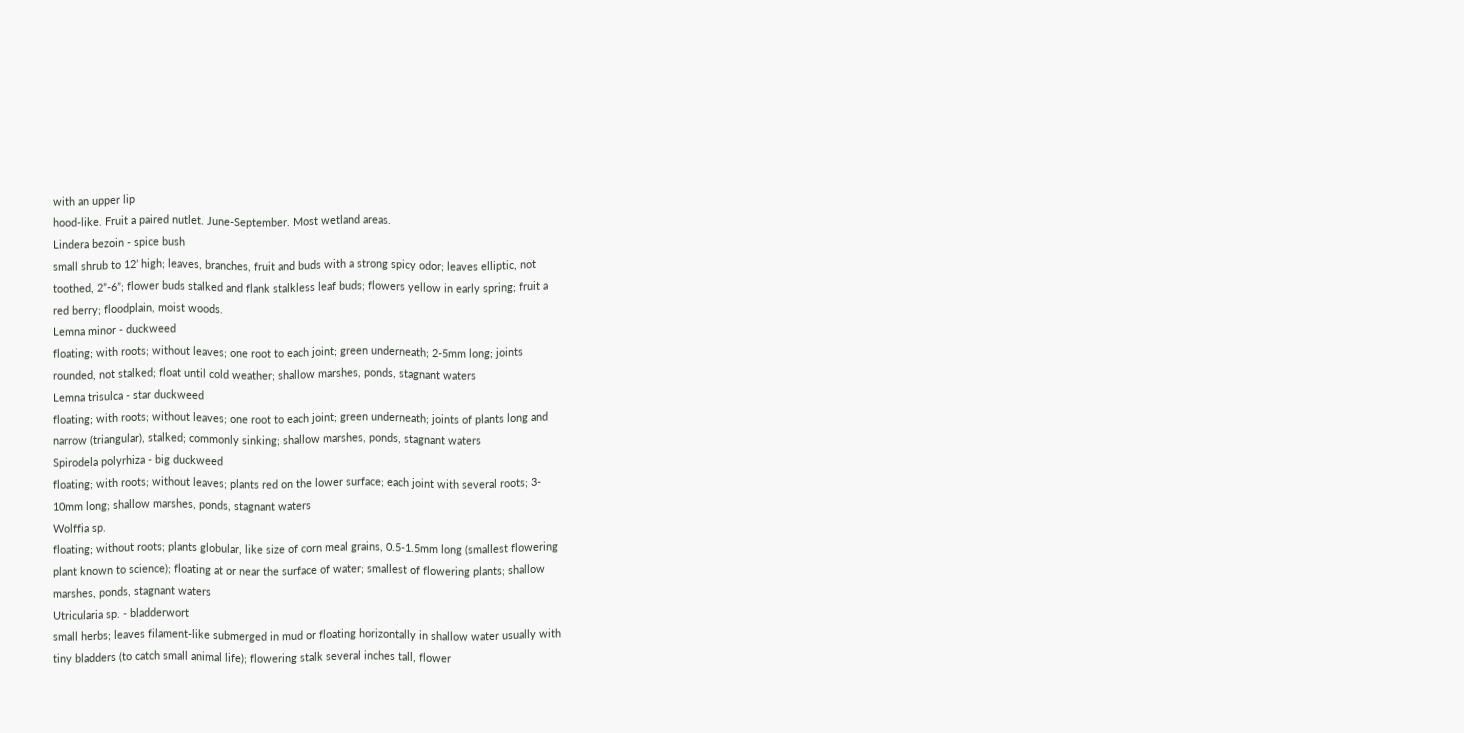with an upper lip
hood-like. Fruit a paired nutlet. June-September. Most wetland areas.
Lindera bezoin - spice bush
small shrub to 12’ high; leaves, branches, fruit and buds with a strong spicy odor; leaves elliptic, not
toothed, 2”-6”; flower buds stalked and flank stalkless leaf buds; flowers yellow in early spring; fruit a
red berry; floodplain, moist woods.
Lemna minor - duckweed
floating; with roots; without leaves; one root to each joint; green underneath; 2-5mm long; joints
rounded, not stalked; float until cold weather; shallow marshes, ponds, stagnant waters
Lemna trisulca - star duckweed
floating; with roots; without leaves; one root to each joint; green underneath; joints of plants long and
narrow (triangular), stalked; commonly sinking; shallow marshes, ponds, stagnant waters
Spirodela polyrhiza - big duckweed
floating; with roots; without leaves; plants red on the lower surface; each joint with several roots; 3-
10mm long; shallow marshes, ponds, stagnant waters
Wolffia sp.
floating; without roots; plants globular, like size of corn meal grains, 0.5-1.5mm long (smallest flowering
plant known to science); floating at or near the surface of water; smallest of flowering plants; shallow
marshes, ponds, stagnant waters
Utricularia sp. - bladderwort
small herbs; leaves filament-like submerged in mud or floating horizontally in shallow water usually with
tiny bladders (to catch small animal life); flowering stalk several inches tall, flower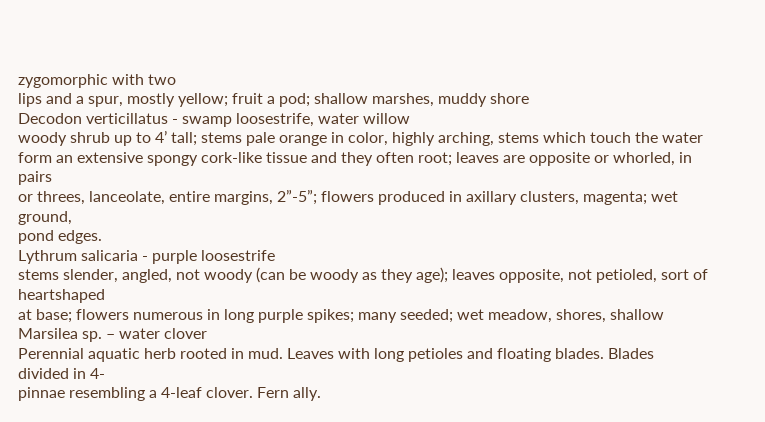zygomorphic with two
lips and a spur, mostly yellow; fruit a pod; shallow marshes, muddy shore
Decodon verticillatus - swamp loosestrife, water willow
woody shrub up to 4’ tall; stems pale orange in color, highly arching, stems which touch the water
form an extensive spongy cork-like tissue and they often root; leaves are opposite or whorled, in pairs
or threes, lanceolate, entire margins, 2”-5”; flowers produced in axillary clusters, magenta; wet ground,
pond edges.
Lythrum salicaria - purple loosestrife
stems slender, angled, not woody (can be woody as they age); leaves opposite, not petioled, sort of heartshaped
at base; flowers numerous in long purple spikes; many seeded; wet meadow, shores, shallow
Marsilea sp. – water clover
Perennial aquatic herb rooted in mud. Leaves with long petioles and floating blades. Blades divided in 4-
pinnae resembling a 4-leaf clover. Fern ally.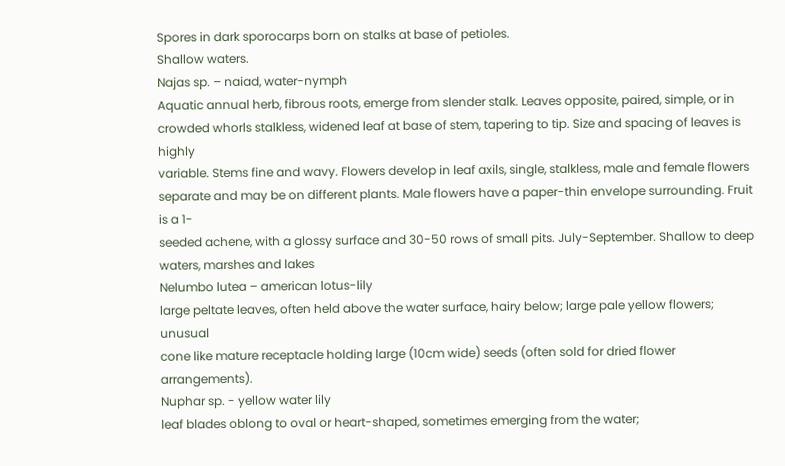Spores in dark sporocarps born on stalks at base of petioles.
Shallow waters.
Najas sp. – naiad, water-nymph
Aquatic annual herb, fibrous roots, emerge from slender stalk. Leaves opposite, paired, simple, or in
crowded whorls stalkless, widened leaf at base of stem, tapering to tip. Size and spacing of leaves is highly
variable. Stems fine and wavy. Flowers develop in leaf axils, single, stalkless, male and female flowers
separate and may be on different plants. Male flowers have a paper-thin envelope surrounding. Fruit is a 1-
seeded achene, with a glossy surface and 30-50 rows of small pits. July-September. Shallow to deep
waters, marshes and lakes
Nelumbo lutea – american lotus-lily
large peltate leaves, often held above the water surface, hairy below; large pale yellow flowers; unusual
cone like mature receptacle holding large (10cm wide) seeds (often sold for dried flower arrangements).
Nuphar sp. - yellow water lily
leaf blades oblong to oval or heart-shaped, sometimes emerging from the water;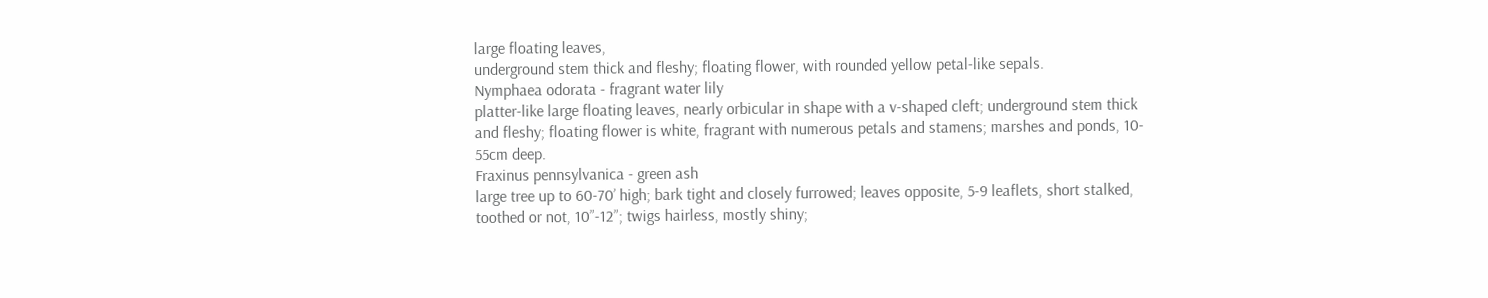large floating leaves,
underground stem thick and fleshy; floating flower, with rounded yellow petal-like sepals.
Nymphaea odorata - fragrant water lily
platter-like large floating leaves, nearly orbicular in shape with a v-shaped cleft; underground stem thick
and fleshy; floating flower is white, fragrant with numerous petals and stamens; marshes and ponds, 10-
55cm deep.
Fraxinus pennsylvanica - green ash
large tree up to 60-70’ high; bark tight and closely furrowed; leaves opposite, 5-9 leaflets, short stalked,
toothed or not, 10”-12”; twigs hairless, mostly shiny;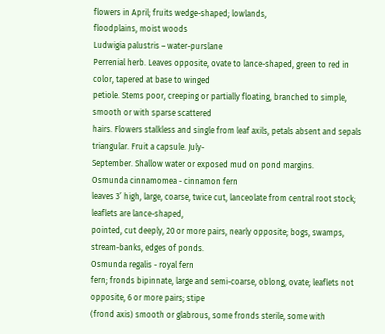flowers in April; fruits wedge-shaped; lowlands,
floodplains, moist woods
Ludwigia palustris – water-purslane
Perrenial herb. Leaves opposite, ovate to lance-shaped, green to red in color, tapered at base to winged
petiole. Stems poor, creeping or partially floating, branched to simple, smooth or with sparse scattered
hairs. Flowers stalkless and single from leaf axils, petals absent and sepals triangular. Fruit a capsule. July-
September. Shallow water or exposed mud on pond margins.
Osmunda cinnamomea - cinnamon fern
leaves 3’ high, large, coarse, twice cut, lanceolate from central root stock; leaflets are lance-shaped,
pointed, cut deeply, 20 or more pairs, nearly opposite; bogs, swamps, stream-banks, edges of ponds.
Osmunda regalis - royal fern
fern; fronds bipinnate, large and semi-coarse, oblong, ovate; leaflets not opposite, 6 or more pairs; stipe
(frond axis) smooth or glabrous, some fronds sterile, some with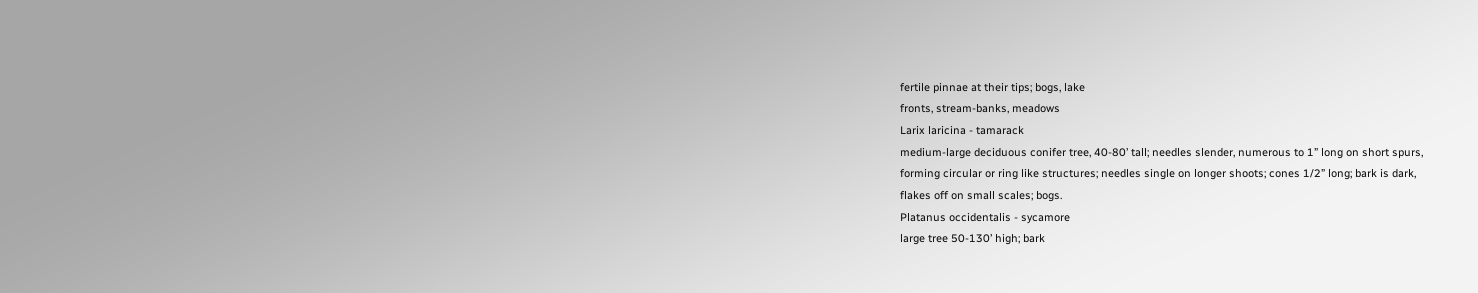fertile pinnae at their tips; bogs, lake
fronts, stream-banks, meadows
Larix laricina - tamarack
medium-large deciduous conifer tree, 40-80’ tall; needles slender, numerous to 1” long on short spurs,
forming circular or ring like structures; needles single on longer shoots; cones 1/2” long; bark is dark,
flakes off on small scales; bogs.
Platanus occidentalis - sycamore
large tree 50-130’ high; bark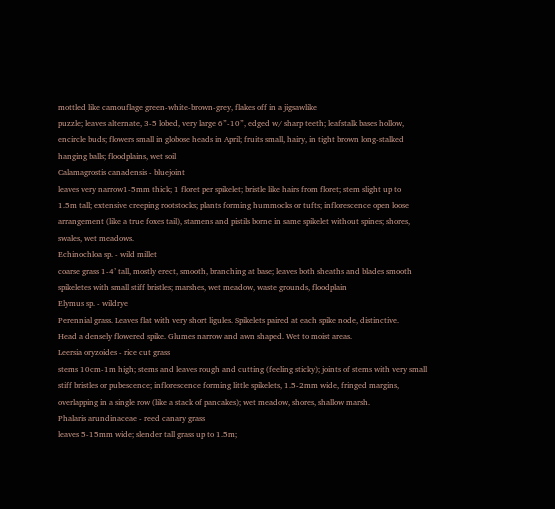mottled like camouflage green-white-brown-grey, flakes off in a jigsawlike
puzzle; leaves alternate, 3-5 lobed, very large 6”-10”, edged w/ sharp teeth; leafstalk bases hollow,
encircle buds; flowers small in globose heads in April; fruits small, hairy, in tight brown long-stalked
hanging balls; floodplains, wet soil
Calamagrostis canadensis - bluejoint
leaves very narrow1-5mm thick; 1 floret per spikelet; bristle like hairs from floret; stem slight up to
1.5m tall; extensive creeping rootstocks; plants forming hummocks or tufts; inflorescence open loose
arrangement (like a true foxes tail), stamens and pistils borne in same spikelet without spines; shores,
swales, wet meadows.
Echinochloa sp. - wild millet
coarse grass 1-4’ tall, mostly erect, smooth, branching at base; leaves both sheaths and blades smooth
spikeletes with small stiff bristles; marshes, wet meadow, waste grounds, floodplain
Elymus sp. - wildrye
Perennial grass. Leaves flat with very short ligules. Spikelets paired at each spike node, distinctive.
Head a densely flowered spike. Glumes narrow and awn shaped. Wet to moist areas.
Leersia oryzoides - rice cut grass
stems 10cm-1m high; stems and leaves rough and cutting (feeling sticky); joints of stems with very small
stiff bristles or pubescence; inflorescence forming little spikelets, 1.5-2mm wide, fringed margins,
overlapping in a single row (like a stack of pancakes); wet meadow, shores, shallow marsh.
Phalaris arundinaceae - reed canary grass
leaves 5-15mm wide; slender tall grass up to 1.5m;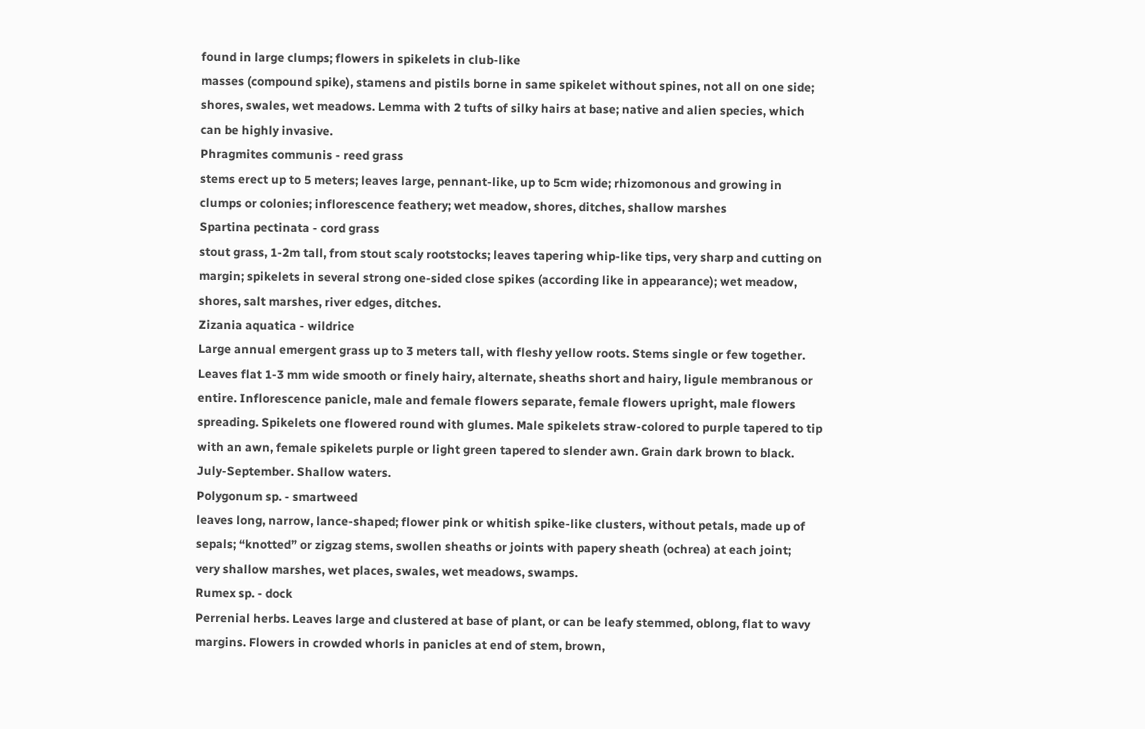found in large clumps; flowers in spikelets in club-like
masses (compound spike), stamens and pistils borne in same spikelet without spines, not all on one side;
shores, swales, wet meadows. Lemma with 2 tufts of silky hairs at base; native and alien species, which
can be highly invasive.
Phragmites communis - reed grass
stems erect up to 5 meters; leaves large, pennant-like, up to 5cm wide; rhizomonous and growing in
clumps or colonies; inflorescence feathery; wet meadow, shores, ditches, shallow marshes
Spartina pectinata - cord grass
stout grass, 1-2m tall, from stout scaly rootstocks; leaves tapering whip-like tips, very sharp and cutting on
margin; spikelets in several strong one-sided close spikes (according like in appearance); wet meadow,
shores, salt marshes, river edges, ditches.
Zizania aquatica - wildrice
Large annual emergent grass up to 3 meters tall, with fleshy yellow roots. Stems single or few together.
Leaves flat 1-3 mm wide smooth or finely hairy, alternate, sheaths short and hairy, ligule membranous or
entire. Inflorescence panicle, male and female flowers separate, female flowers upright, male flowers
spreading. Spikelets one flowered round with glumes. Male spikelets straw-colored to purple tapered to tip
with an awn, female spikelets purple or light green tapered to slender awn. Grain dark brown to black.
July-September. Shallow waters.
Polygonum sp. - smartweed
leaves long, narrow, lance-shaped; flower pink or whitish spike-like clusters, without petals, made up of
sepals; “knotted” or zigzag stems, swollen sheaths or joints with papery sheath (ochrea) at each joint;
very shallow marshes, wet places, swales, wet meadows, swamps.
Rumex sp. - dock
Perrenial herbs. Leaves large and clustered at base of plant, or can be leafy stemmed, oblong, flat to wavy
margins. Flowers in crowded whorls in panicles at end of stem, brown,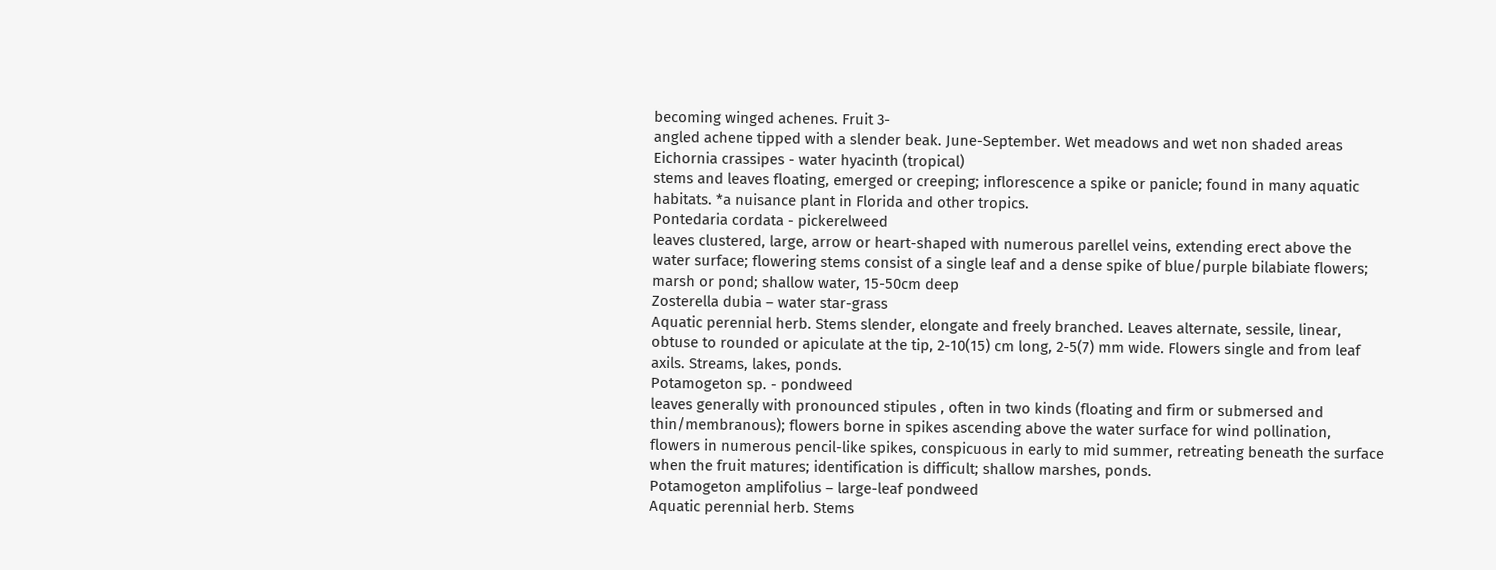becoming winged achenes. Fruit 3-
angled achene tipped with a slender beak. June-September. Wet meadows and wet non shaded areas
Eichornia crassipes - water hyacinth (tropical)
stems and leaves floating, emerged or creeping; inflorescence a spike or panicle; found in many aquatic
habitats. *a nuisance plant in Florida and other tropics.
Pontedaria cordata - pickerelweed
leaves clustered, large, arrow or heart-shaped with numerous parellel veins, extending erect above the
water surface; flowering stems consist of a single leaf and a dense spike of blue/purple bilabiate flowers;
marsh or pond; shallow water, 15-50cm deep
Zosterella dubia – water star-grass
Aquatic perennial herb. Stems slender, elongate and freely branched. Leaves alternate, sessile, linear,
obtuse to rounded or apiculate at the tip, 2-10(15) cm long, 2-5(7) mm wide. Flowers single and from leaf
axils. Streams, lakes, ponds.
Potamogeton sp. - pondweed
leaves generally with pronounced stipules , often in two kinds (floating and firm or submersed and
thin/membranous); flowers borne in spikes ascending above the water surface for wind pollination,
flowers in numerous pencil-like spikes, conspicuous in early to mid summer, retreating beneath the surface
when the fruit matures; identification is difficult; shallow marshes, ponds.
Potamogeton amplifolius – large-leaf pondweed
Aquatic perennial herb. Stems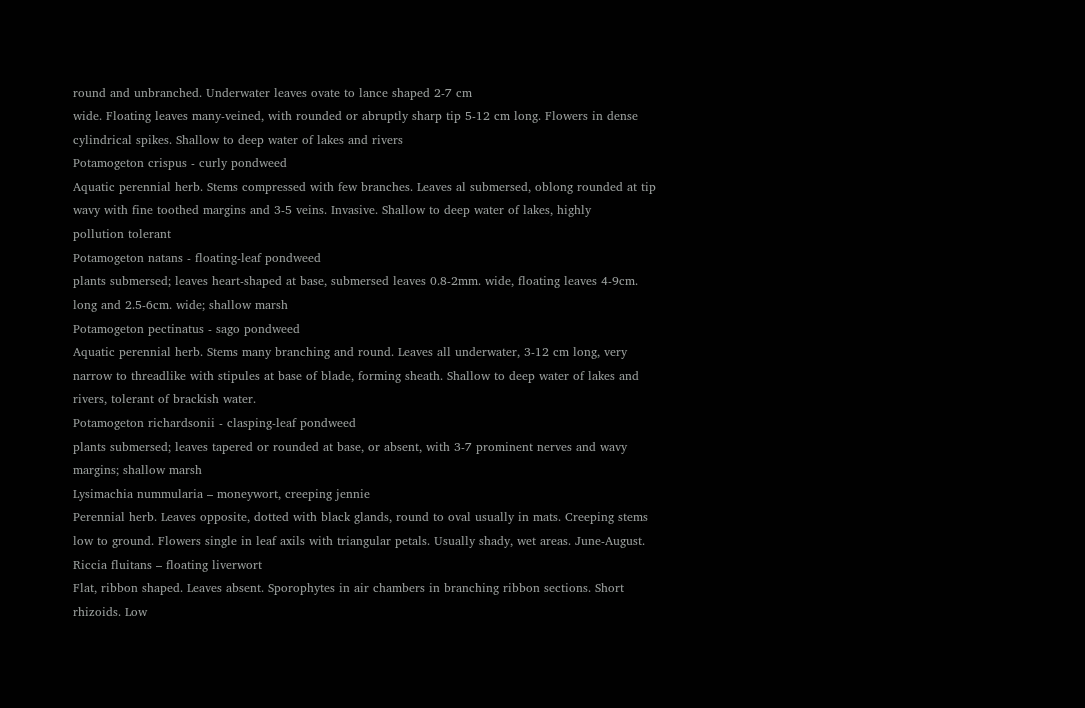round and unbranched. Underwater leaves ovate to lance shaped 2-7 cm
wide. Floating leaves many-veined, with rounded or abruptly sharp tip 5-12 cm long. Flowers in dense
cylindrical spikes. Shallow to deep water of lakes and rivers
Potamogeton crispus - curly pondweed
Aquatic perennial herb. Stems compressed with few branches. Leaves al submersed, oblong rounded at tip
wavy with fine toothed margins and 3-5 veins. Invasive. Shallow to deep water of lakes, highly
pollution tolerant
Potamogeton natans - floating-leaf pondweed
plants submersed; leaves heart-shaped at base, submersed leaves 0.8-2mm. wide, floating leaves 4-9cm.
long and 2.5-6cm. wide; shallow marsh
Potamogeton pectinatus - sago pondweed
Aquatic perennial herb. Stems many branching and round. Leaves all underwater, 3-12 cm long, very
narrow to threadlike with stipules at base of blade, forming sheath. Shallow to deep water of lakes and
rivers, tolerant of brackish water.
Potamogeton richardsonii - clasping-leaf pondweed
plants submersed; leaves tapered or rounded at base, or absent, with 3-7 prominent nerves and wavy
margins; shallow marsh
Lysimachia nummularia – moneywort, creeping jennie
Perennial herb. Leaves opposite, dotted with black glands, round to oval usually in mats. Creeping stems
low to ground. Flowers single in leaf axils with triangular petals. Usually shady, wet areas. June-August.
Riccia fluitans – floating liverwort
Flat, ribbon shaped. Leaves absent. Sporophytes in air chambers in branching ribbon sections. Short
rhizoids. Low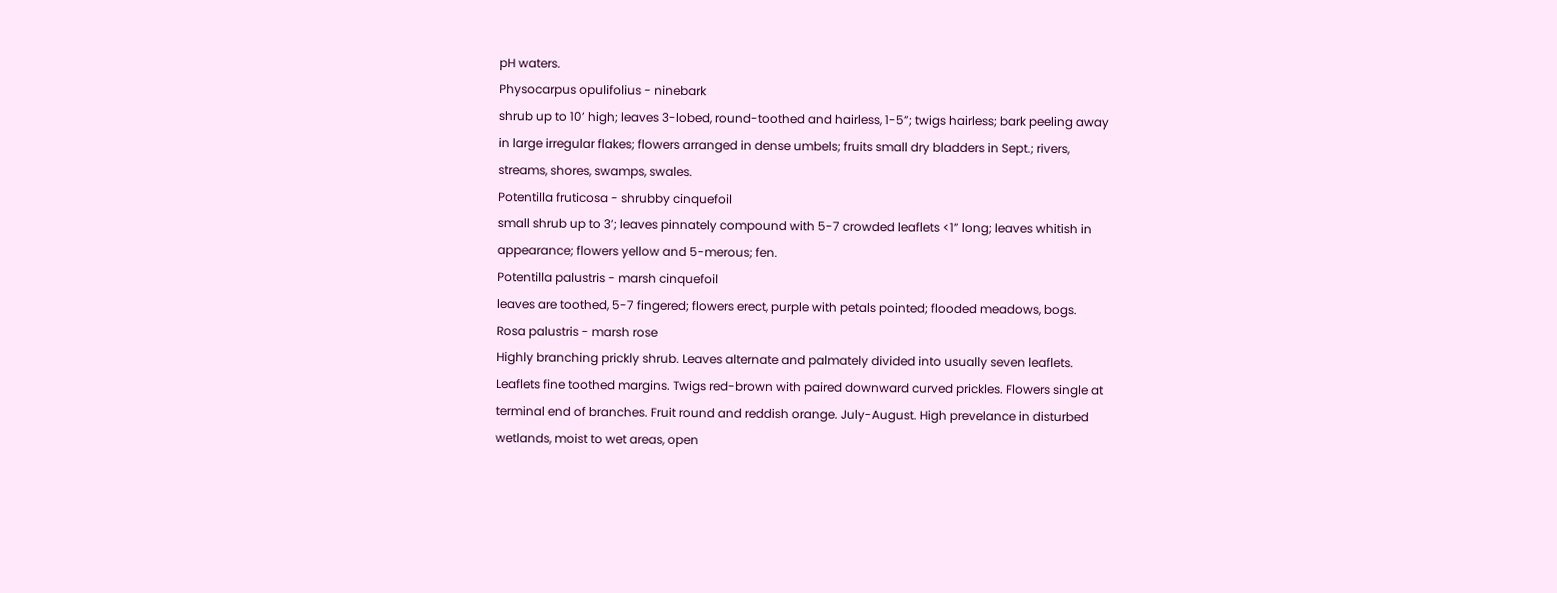pH waters.
Physocarpus opulifolius - ninebark
shrub up to 10’ high; leaves 3-lobed, round-toothed and hairless, 1-5”; twigs hairless; bark peeling away
in large irregular flakes; flowers arranged in dense umbels; fruits small dry bladders in Sept.; rivers,
streams, shores, swamps, swales.
Potentilla fruticosa - shrubby cinquefoil
small shrub up to 3’; leaves pinnately compound with 5-7 crowded leaflets <1” long; leaves whitish in
appearance; flowers yellow and 5-merous; fen.
Potentilla palustris - marsh cinquefoil
leaves are toothed, 5-7 fingered; flowers erect, purple with petals pointed; flooded meadows, bogs.
Rosa palustris - marsh rose
Highly branching prickly shrub. Leaves alternate and palmately divided into usually seven leaflets.
Leaflets fine toothed margins. Twigs red-brown with paired downward curved prickles. Flowers single at
terminal end of branches. Fruit round and reddish orange. July-August. High prevelance in disturbed
wetlands, moist to wet areas, open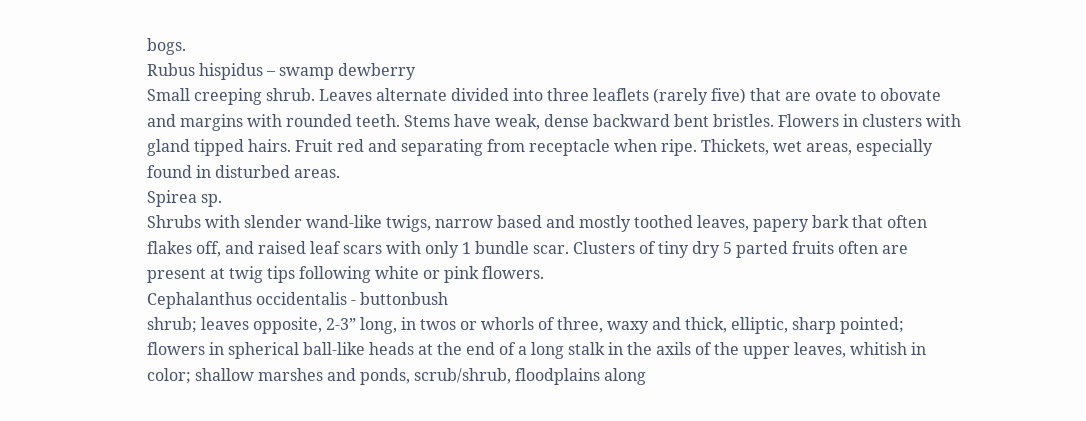bogs.
Rubus hispidus – swamp dewberry
Small creeping shrub. Leaves alternate divided into three leaflets (rarely five) that are ovate to obovate
and margins with rounded teeth. Stems have weak, dense backward bent bristles. Flowers in clusters with
gland tipped hairs. Fruit red and separating from receptacle when ripe. Thickets, wet areas, especially
found in disturbed areas.
Spirea sp.
Shrubs with slender wand-like twigs, narrow based and mostly toothed leaves, papery bark that often
flakes off, and raised leaf scars with only 1 bundle scar. Clusters of tiny dry 5 parted fruits often are
present at twig tips following white or pink flowers.
Cephalanthus occidentalis - buttonbush
shrub; leaves opposite, 2-3” long, in twos or whorls of three, waxy and thick, elliptic, sharp pointed;
flowers in spherical ball-like heads at the end of a long stalk in the axils of the upper leaves, whitish in
color; shallow marshes and ponds, scrub/shrub, floodplains along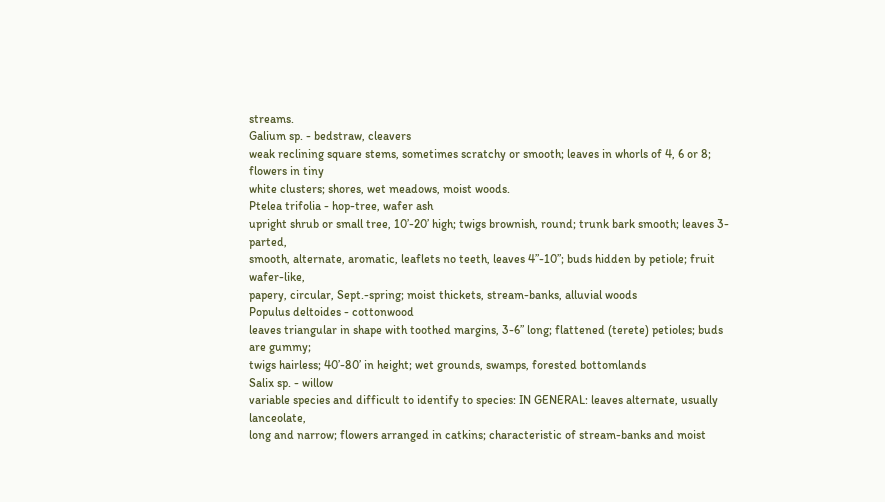streams.
Galium sp. - bedstraw, cleavers
weak reclining square stems, sometimes scratchy or smooth; leaves in whorls of 4, 6 or 8; flowers in tiny
white clusters; shores, wet meadows, moist woods.
Ptelea trifolia - hop-tree, wafer ash
upright shrub or small tree, 10’-20’ high; twigs brownish, round; trunk bark smooth; leaves 3-parted,
smooth, alternate, aromatic, leaflets no teeth, leaves 4”-10”; buds hidden by petiole; fruit wafer-like,
papery, circular, Sept.-spring; moist thickets, stream-banks, alluvial woods
Populus deltoides - cottonwood
leaves triangular in shape with toothed margins, 3-6” long; flattened (terete) petioles; buds are gummy;
twigs hairless; 40’-80’ in height; wet grounds, swamps, forested bottomlands
Salix sp. - willow
variable species and difficult to identify to species: IN GENERAL: leaves alternate, usually lanceolate,
long and narrow; flowers arranged in catkins; characteristic of stream-banks and moist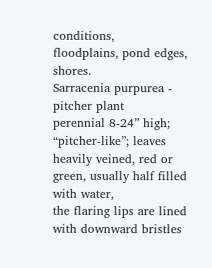conditions,
floodplains, pond edges, shores.
Sarracenia purpurea - pitcher plant
perennial 8-24” high; “pitcher-like”; leaves heavily veined, red or green, usually half filled with water,
the flaring lips are lined with downward bristles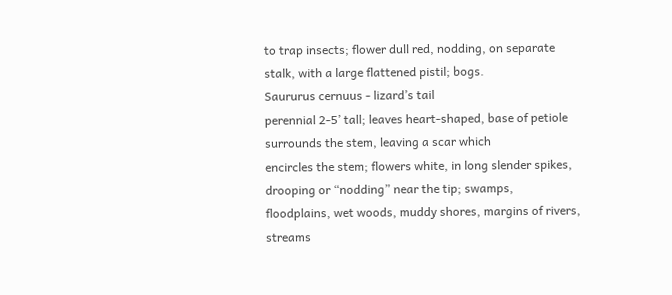to trap insects; flower dull red, nodding, on separate
stalk, with a large flattened pistil; bogs.
Saururus cernuus - lizard’s tail
perennial 2-5’ tall; leaves heart-shaped, base of petiole surrounds the stem, leaving a scar which
encircles the stem; flowers white, in long slender spikes, drooping or “nodding” near the tip; swamps,
floodplains, wet woods, muddy shores, margins of rivers, streams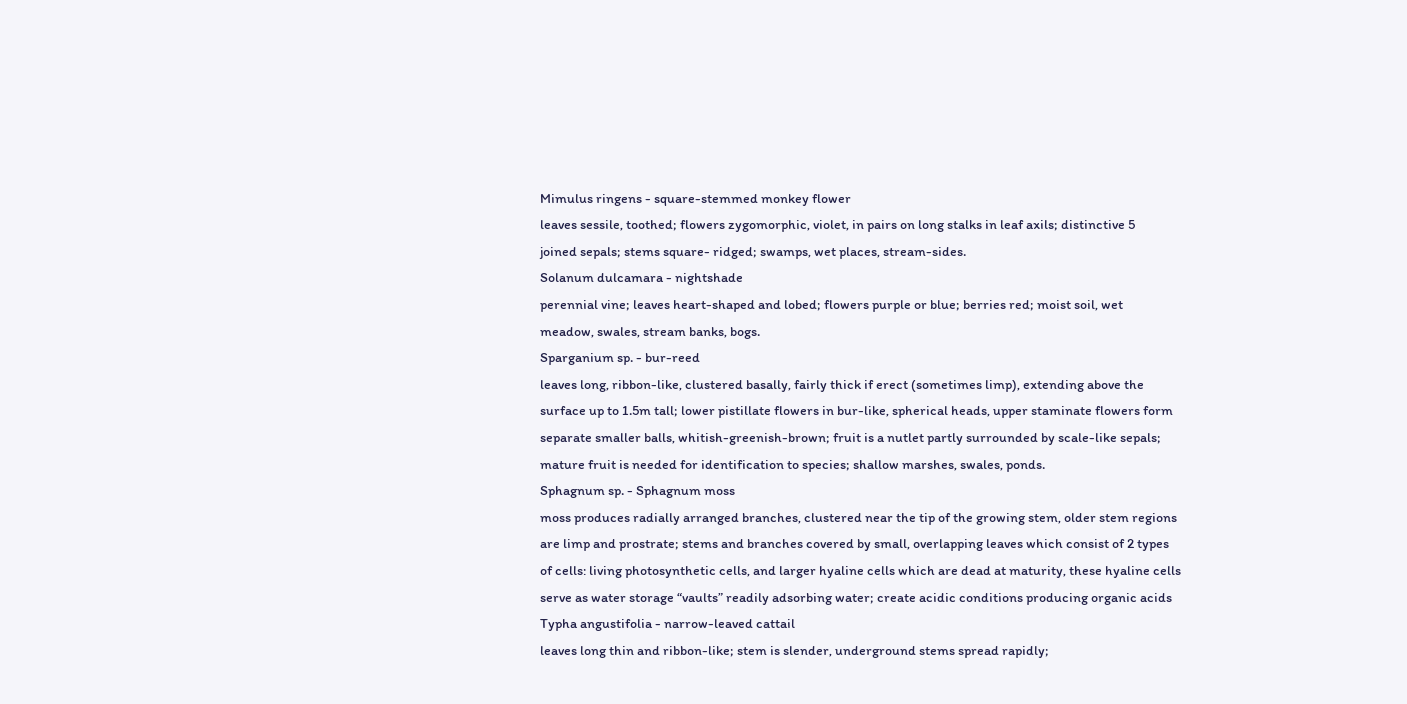Mimulus ringens - square-stemmed monkey flower
leaves sessile, toothed; flowers zygomorphic, violet, in pairs on long stalks in leaf axils; distinctive 5
joined sepals; stems square- ridged; swamps, wet places, stream-sides.
Solanum dulcamara - nightshade
perennial vine; leaves heart-shaped and lobed; flowers purple or blue; berries red; moist soil, wet
meadow, swales, stream banks, bogs.
Sparganium sp. - bur-reed
leaves long, ribbon-like, clustered basally, fairly thick if erect (sometimes limp), extending above the
surface up to 1.5m tall; lower pistillate flowers in bur-like, spherical heads, upper staminate flowers form
separate smaller balls, whitish-greenish-brown; fruit is a nutlet partly surrounded by scale-like sepals;
mature fruit is needed for identification to species; shallow marshes, swales, ponds.
Sphagnum sp. - Sphagnum moss
moss produces radially arranged branches, clustered near the tip of the growing stem, older stem regions
are limp and prostrate; stems and branches covered by small, overlapping leaves which consist of 2 types
of cells: living photosynthetic cells, and larger hyaline cells which are dead at maturity, these hyaline cells
serve as water storage “vaults” readily adsorbing water; create acidic conditions producing organic acids
Typha angustifolia - narrow-leaved cattail
leaves long thin and ribbon-like; stem is slender, underground stems spread rapidly;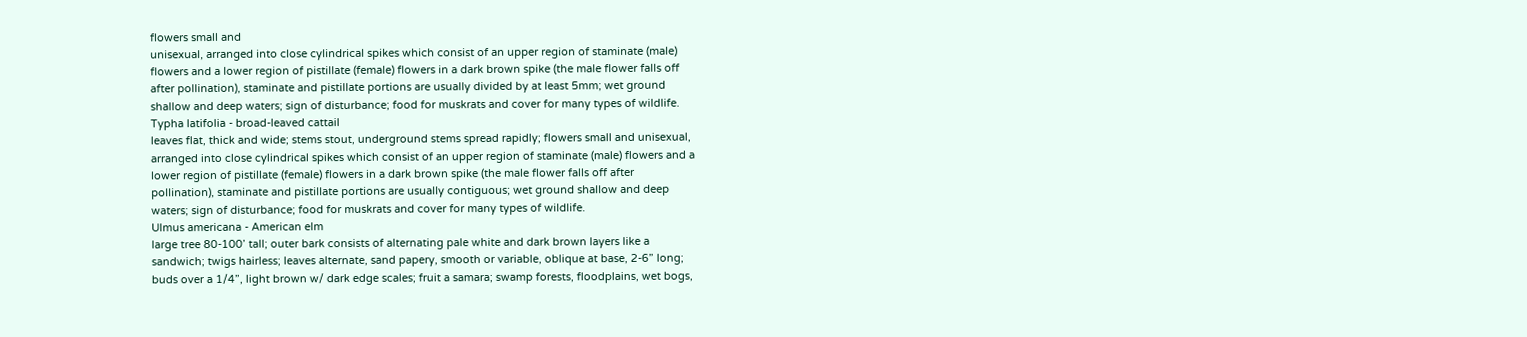flowers small and
unisexual, arranged into close cylindrical spikes which consist of an upper region of staminate (male)
flowers and a lower region of pistillate (female) flowers in a dark brown spike (the male flower falls off
after pollination), staminate and pistillate portions are usually divided by at least 5mm; wet ground
shallow and deep waters; sign of disturbance; food for muskrats and cover for many types of wildlife.
Typha latifolia - broad-leaved cattail
leaves flat, thick and wide; stems stout, underground stems spread rapidly; flowers small and unisexual,
arranged into close cylindrical spikes which consist of an upper region of staminate (male) flowers and a
lower region of pistillate (female) flowers in a dark brown spike (the male flower falls off after
pollination), staminate and pistillate portions are usually contiguous; wet ground shallow and deep
waters; sign of disturbance; food for muskrats and cover for many types of wildlife.
Ulmus americana - American elm
large tree 80-100’ tall; outer bark consists of alternating pale white and dark brown layers like a
sandwich; twigs hairless; leaves alternate, sand papery, smooth or variable, oblique at base, 2-6” long;
buds over a 1/4”, light brown w/ dark edge scales; fruit a samara; swamp forests, floodplains, wet bogs,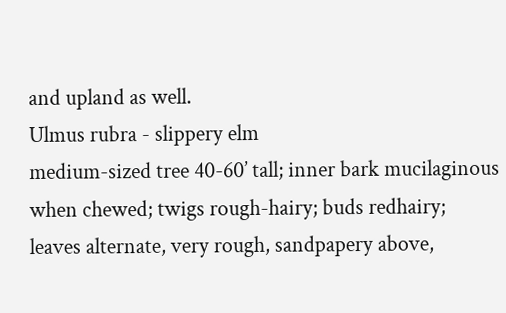and upland as well.
Ulmus rubra - slippery elm
medium-sized tree 40-60’ tall; inner bark mucilaginous when chewed; twigs rough-hairy; buds redhairy;
leaves alternate, very rough, sandpapery above,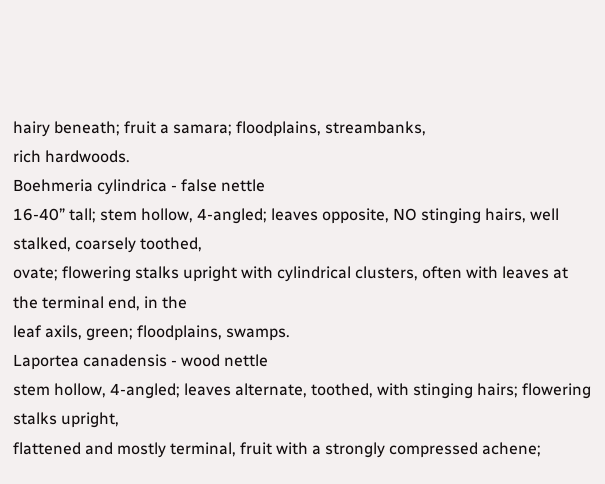hairy beneath; fruit a samara; floodplains, streambanks,
rich hardwoods.
Boehmeria cylindrica - false nettle
16-40” tall; stem hollow, 4-angled; leaves opposite, NO stinging hairs, well stalked, coarsely toothed,
ovate; flowering stalks upright with cylindrical clusters, often with leaves at the terminal end, in the
leaf axils, green; floodplains, swamps.
Laportea canadensis - wood nettle
stem hollow, 4-angled; leaves alternate, toothed, with stinging hairs; flowering stalks upright,
flattened and mostly terminal, fruit with a strongly compressed achene;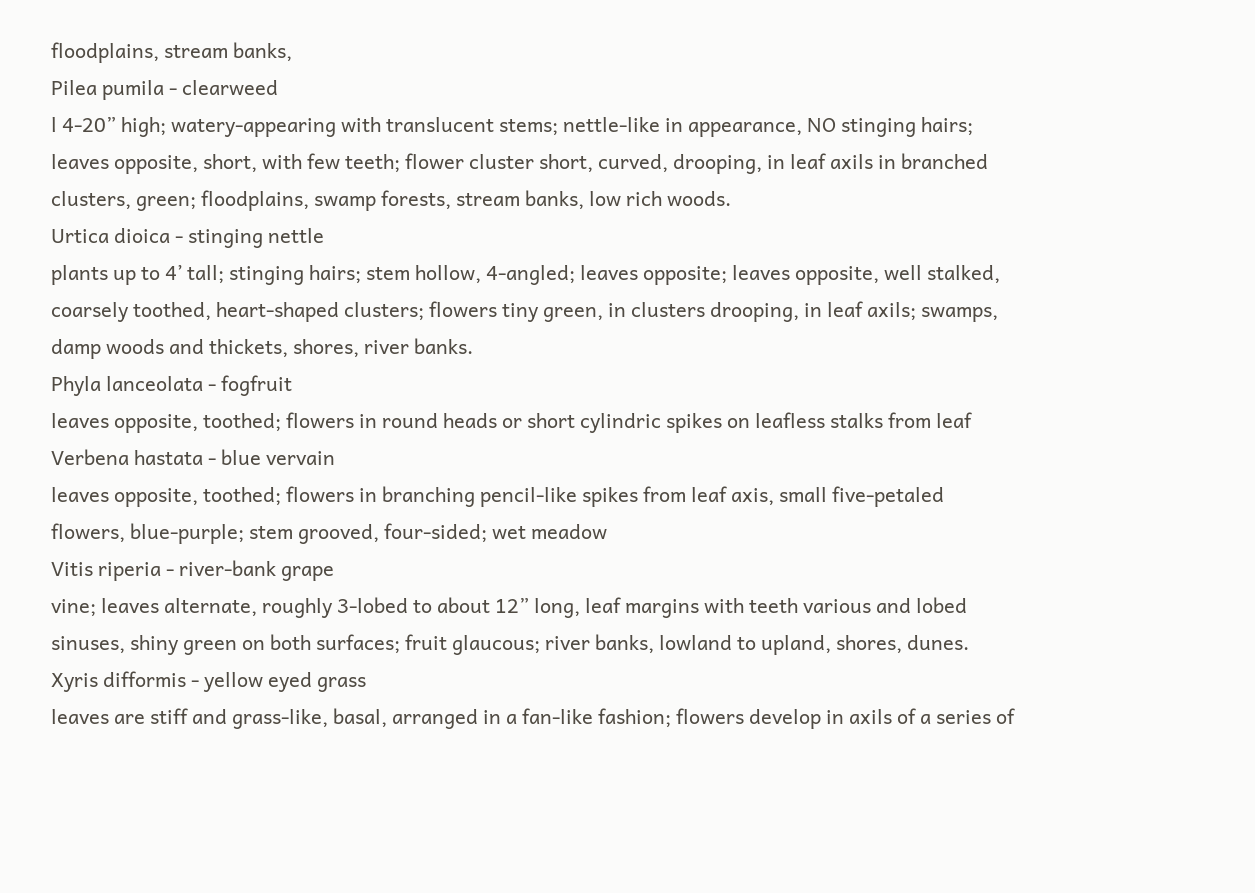floodplains, stream banks,
Pilea pumila - clearweed
l 4-20” high; watery-appearing with translucent stems; nettle-like in appearance, NO stinging hairs;
leaves opposite, short, with few teeth; flower cluster short, curved, drooping, in leaf axils in branched
clusters, green; floodplains, swamp forests, stream banks, low rich woods.
Urtica dioica - stinging nettle
plants up to 4’ tall; stinging hairs; stem hollow, 4-angled; leaves opposite; leaves opposite, well stalked,
coarsely toothed, heart-shaped clusters; flowers tiny green, in clusters drooping, in leaf axils; swamps,
damp woods and thickets, shores, river banks.
Phyla lanceolata - fogfruit
leaves opposite, toothed; flowers in round heads or short cylindric spikes on leafless stalks from leaf
Verbena hastata - blue vervain
leaves opposite, toothed; flowers in branching pencil-like spikes from leaf axis, small five-petaled
flowers, blue-purple; stem grooved, four-sided; wet meadow
Vitis riperia - river-bank grape
vine; leaves alternate, roughly 3-lobed to about 12” long, leaf margins with teeth various and lobed
sinuses, shiny green on both surfaces; fruit glaucous; river banks, lowland to upland, shores, dunes.
Xyris difformis - yellow eyed grass
leaves are stiff and grass-like, basal, arranged in a fan-like fashion; flowers develop in axils of a series of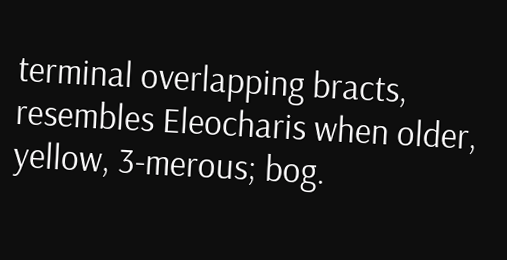terminal overlapping bracts, resembles Eleocharis when older, yellow, 3-merous; bog.